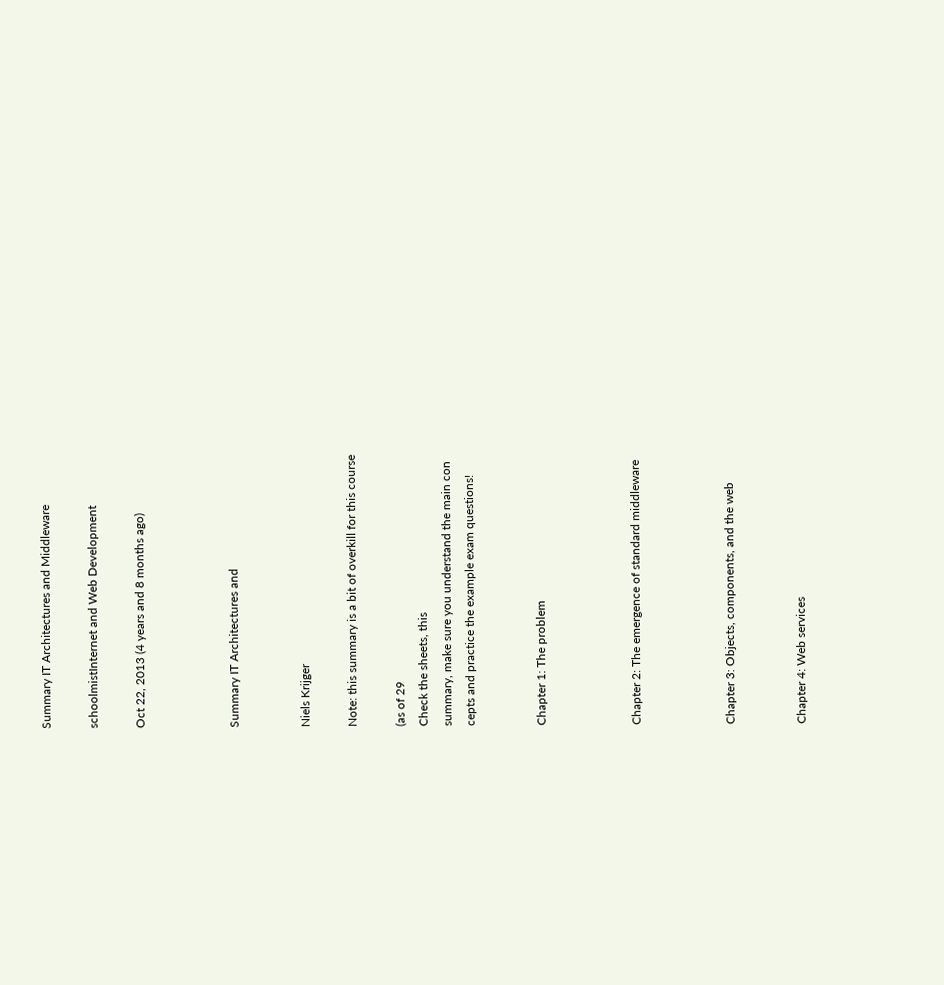Summary IT Architectures and Middleware

schoolmistInternet and Web Development

Oct 22, 2013 (4 years and 8 months ago)



Summary IT Architectures and


Niels Krijger

Note: this summary is a bit of overkill for this course

(as of 29
Check the sheets, this
summary, make sure you understand the main con
cepts and practice the example exam questions!


Chapter 1: The problem



Chapter 2: The emergence of standard middleware



Chapter 3: Objects, components, and the web


Chapter 4: Web services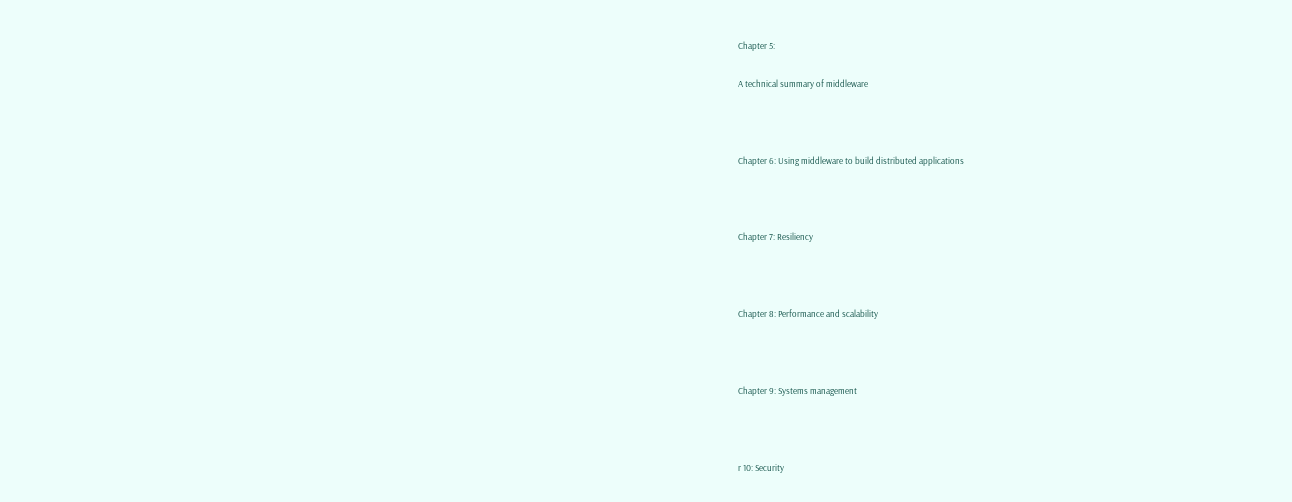Chapter 5:

A technical summary of middleware



Chapter 6: Using middleware to build distributed applications



Chapter 7: Resiliency



Chapter 8: Performance and scalability



Chapter 9: Systems management



r 10: Security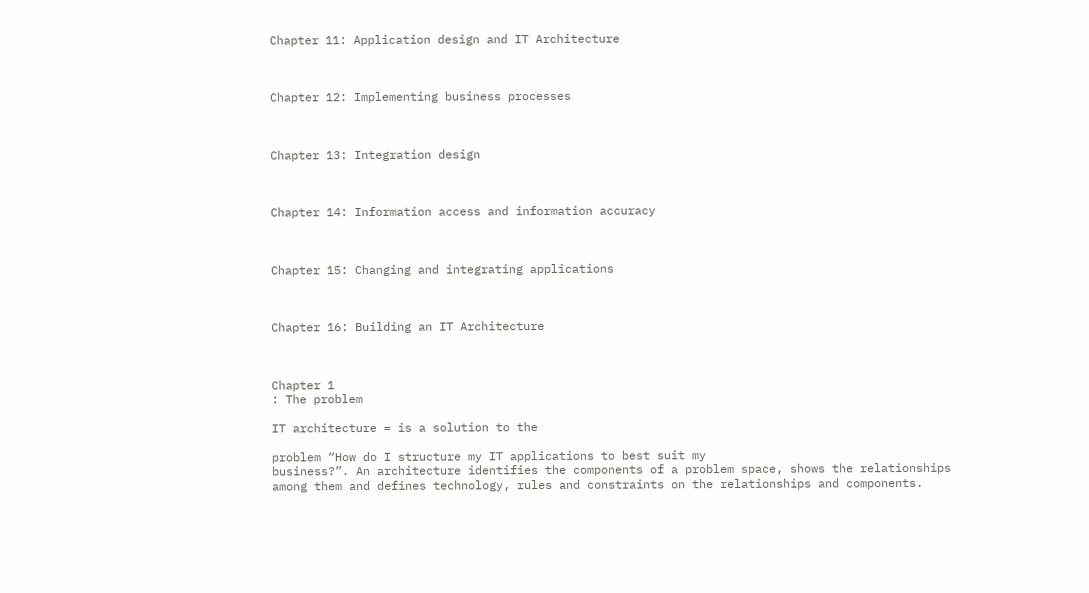Chapter 11: Application design and IT Architecture



Chapter 12: Implementing business processes



Chapter 13: Integration design



Chapter 14: Information access and information accuracy



Chapter 15: Changing and integrating applications



Chapter 16: Building an IT Architecture



Chapter 1
: The problem

IT architecture = is a solution to the

problem “How do I structure my IT applications to best suit my
business?”. An architecture identifies the components of a problem space, shows the relationships
among them and defines technology, rules and constraints on the relationships and components.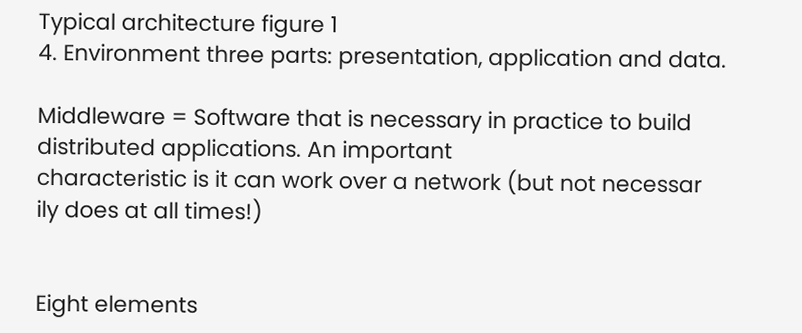Typical architecture figure 1
4. Environment three parts: presentation, application and data.

Middleware = Software that is necessary in practice to build distributed applications. An important
characteristic is it can work over a network (but not necessar
ily does at all times!)


Eight elements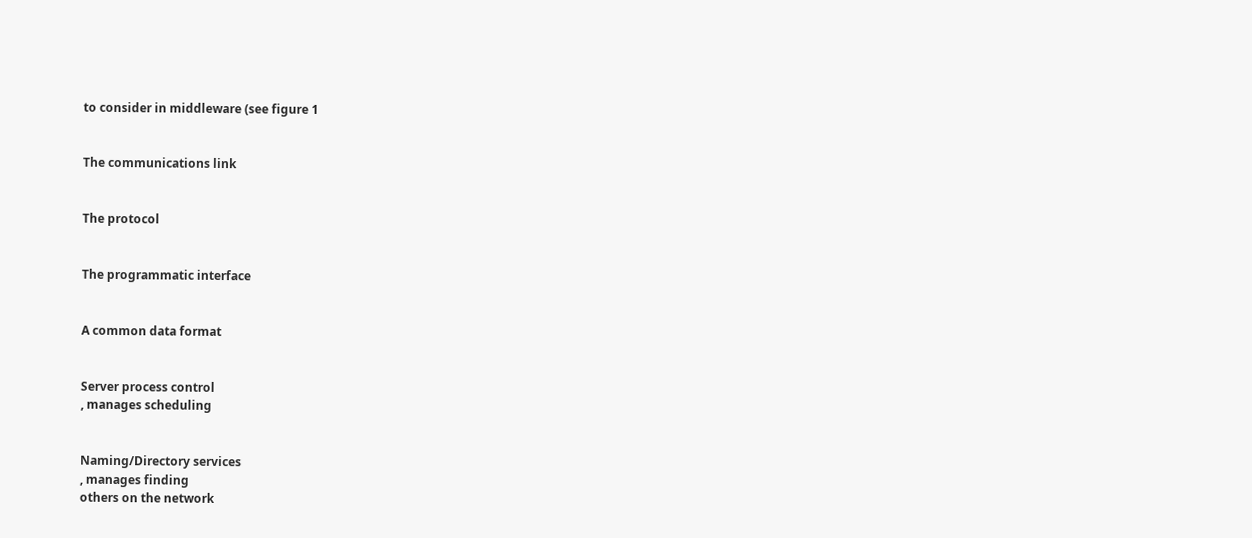to consider in middleware (see figure 1


The communications link


The protocol


The programmatic interface


A common data format


Server process control
, manages scheduling


Naming/Directory services
, manages finding
others on the network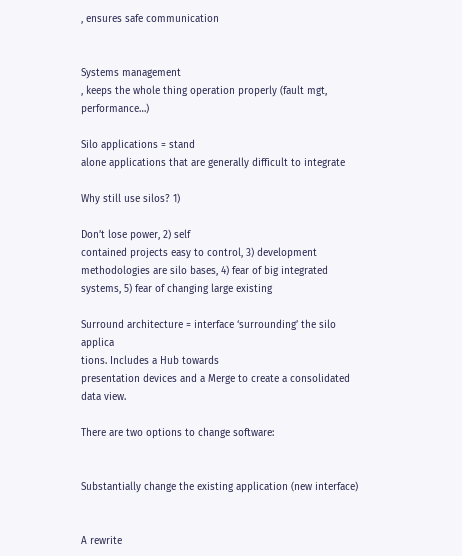, ensures safe communication


Systems management
, keeps the whole thing operation properly (fault mgt, performance…)

Silo applications = stand
alone applications that are generally difficult to integrate

Why still use silos? 1)

Don’t lose power, 2) self
contained projects easy to control, 3) development
methodologies are silo bases, 4) fear of big integrated systems, 5) fear of changing large existing

Surround architecture = interface ‘surrounding’ the silo applica
tions. Includes a Hub towards
presentation devices and a Merge to create a consolidated data view.

There are two options to change software:


Substantially change the existing application (new interface)


A rewrite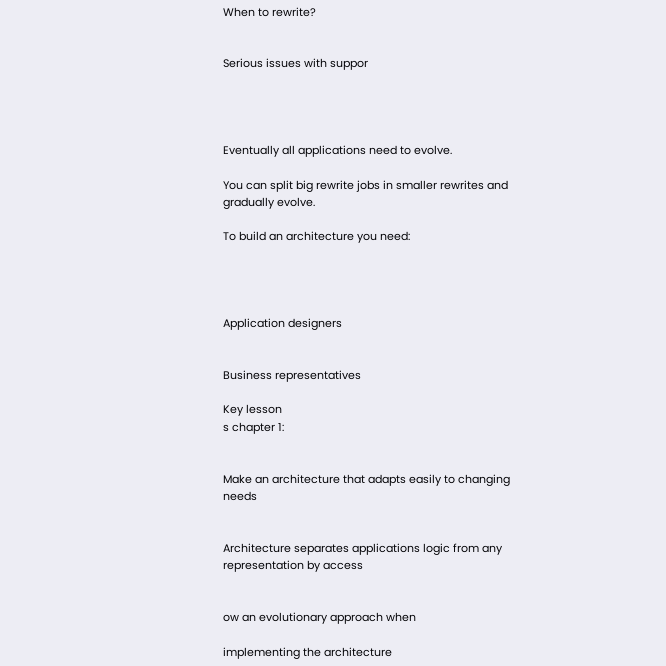When to rewrite?


Serious issues with suppor




Eventually all applications need to evolve.

You can split big rewrite jobs in smaller rewrites and
gradually evolve.

To build an architecture you need:




Application designers


Business representatives

Key lesson
s chapter 1:


Make an architecture that adapts easily to changing needs


Architecture separates applications logic from any representation by access


ow an evolutionary approach when

implementing the architecture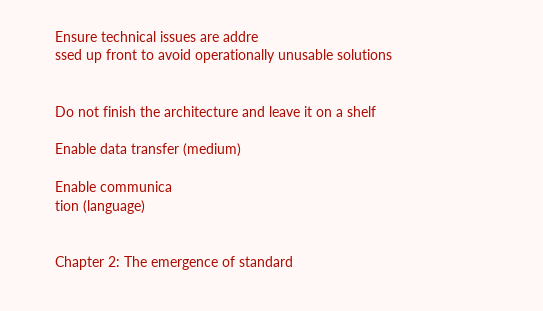Ensure technical issues are addre
ssed up front to avoid operationally unusable solutions


Do not finish the architecture and leave it on a shelf

Enable data transfer (medium)

Enable communica
tion (language)


Chapter 2: The emergence of standard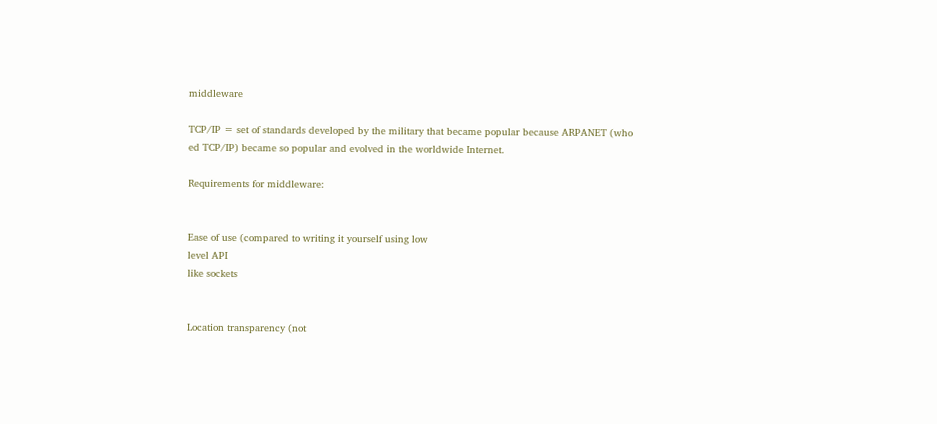middleware

TCP/IP = set of standards developed by the military that became popular because ARPANET (who
ed TCP/IP) became so popular and evolved in the worldwide Internet.

Requirements for middleware:


Ease of use (compared to writing it yourself using low
level API
like sockets


Location transparency (not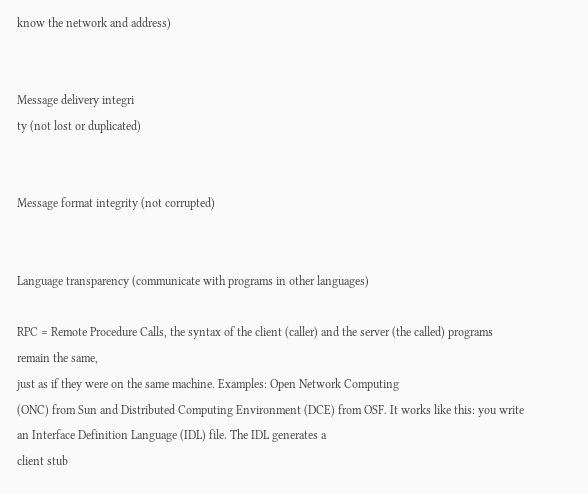know the network and address)


Message delivery integri
ty (not lost or duplicated)


Message format integrity (not corrupted)


Language transparency (communicate with programs in other languages)

RPC = Remote Procedure Calls, the syntax of the client (caller) and the server (the called) programs
remain the same,
just as if they were on the same machine. Examples: Open Network Computing
(ONC) from Sun and Distributed Computing Environment (DCE) from OSF. It works like this: you write
an Interface Definition Language (IDL) file. The IDL generates a
client stub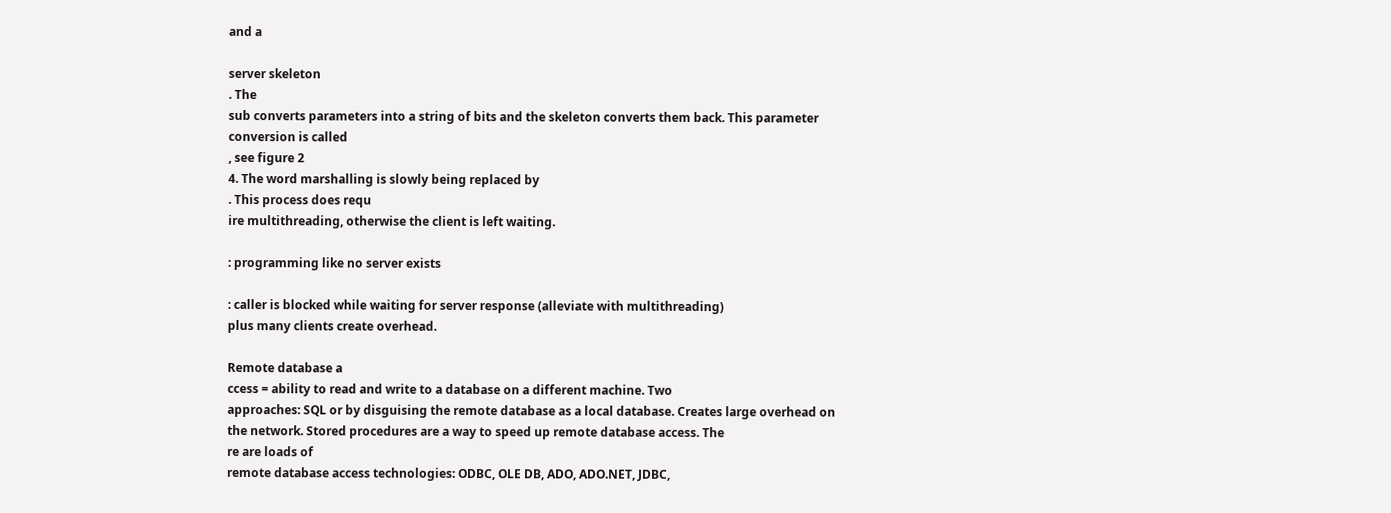and a

server skeleton
. The
sub converts parameters into a string of bits and the skeleton converts them back. This parameter
conversion is called
, see figure 2
4. The word marshalling is slowly being replaced by
. This process does requ
ire multithreading, otherwise the client is left waiting.

: programming like no server exists

: caller is blocked while waiting for server response (alleviate with multithreading)
plus many clients create overhead.

Remote database a
ccess = ability to read and write to a database on a different machine. Two
approaches: SQL or by disguising the remote database as a local database. Creates large overhead on
the network. Stored procedures are a way to speed up remote database access. The
re are loads of
remote database access technologies: ODBC, OLE DB, ADO, ADO.NET, JDBC,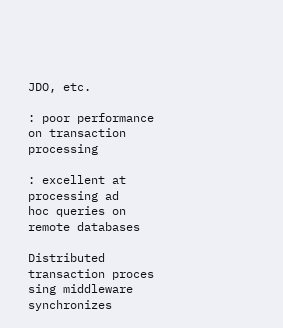JDO, etc.

: poor performance on transaction processing

: excellent at processing ad
hoc queries on remote databases

Distributed transaction proces
sing middleware synchronizes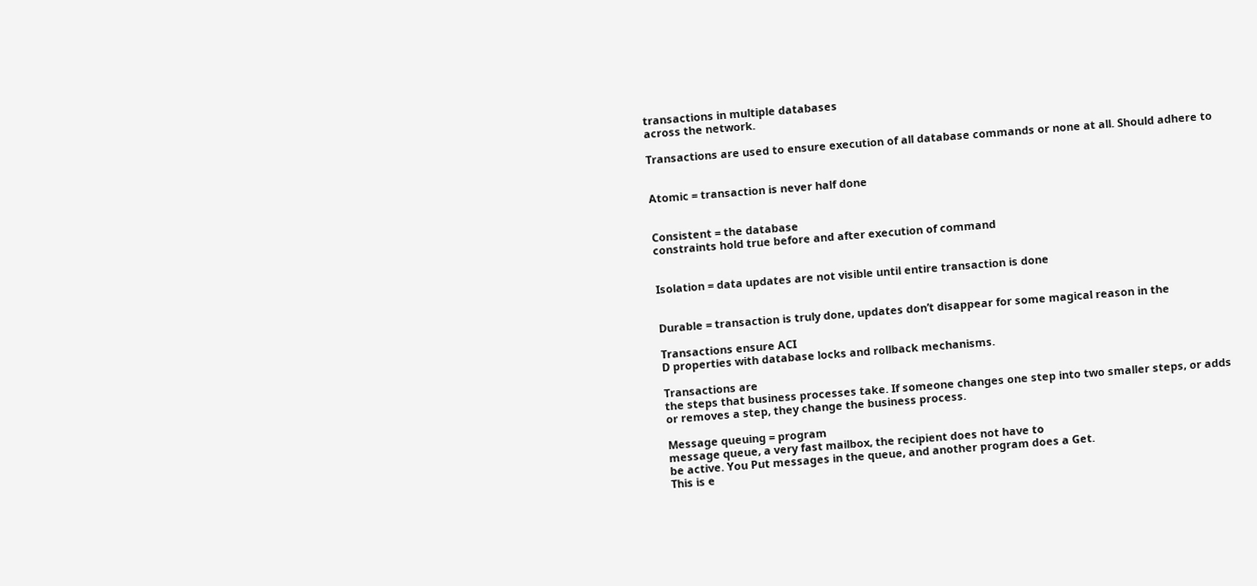transactions in multiple databases
across the network.

Transactions are used to ensure execution of all database commands or none at all. Should adhere to


Atomic = transaction is never half done


Consistent = the database
constraints hold true before and after execution of command


Isolation = data updates are not visible until entire transaction is done


Durable = transaction is truly done, updates don’t disappear for some magical reason in the

Transactions ensure ACI
D properties with database locks and rollback mechanisms.

Transactions are
the steps that business processes take. If someone changes one step into two smaller steps, or adds
or removes a step, they change the business process.

Message queuing = program
message queue, a very fast mailbox, the recipient does not have to
be active. You Put messages in the queue, and another program does a Get.
This is e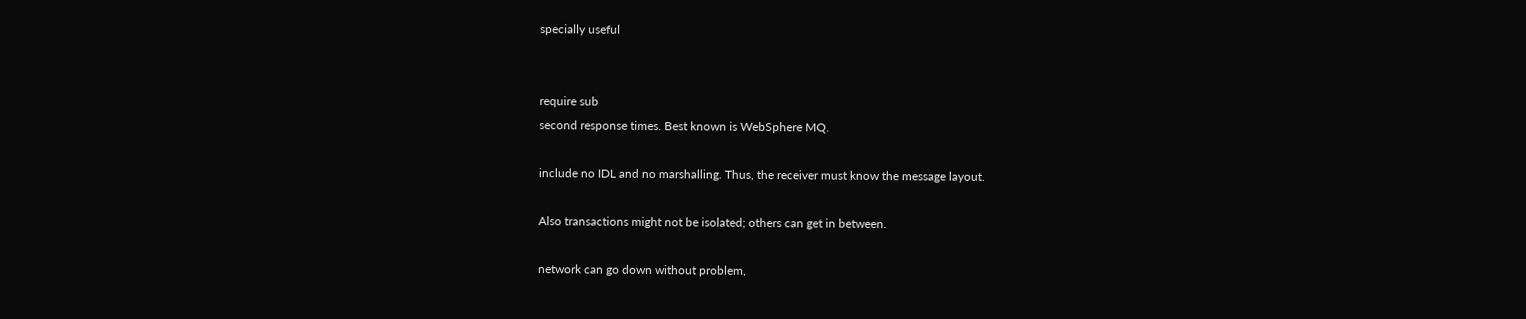specially useful


require sub
second response times. Best known is WebSphere MQ.

include no IDL and no marshalling. Thus, the receiver must know the message layout.

Also transactions might not be isolated; others can get in between.

network can go down without problem,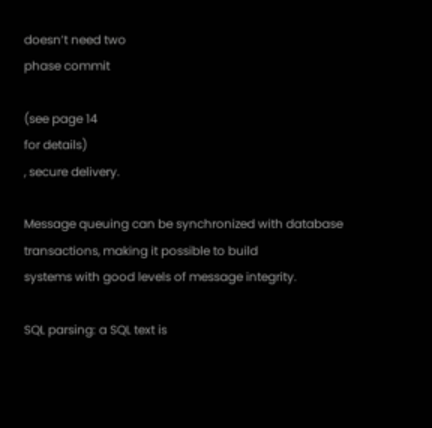doesn’t need two
phase commit

(see page 14
for details)
, secure delivery.

Message queuing can be synchronized with database transactions, making it possible to build
systems with good levels of message integrity.

SQL parsing: a SQL text is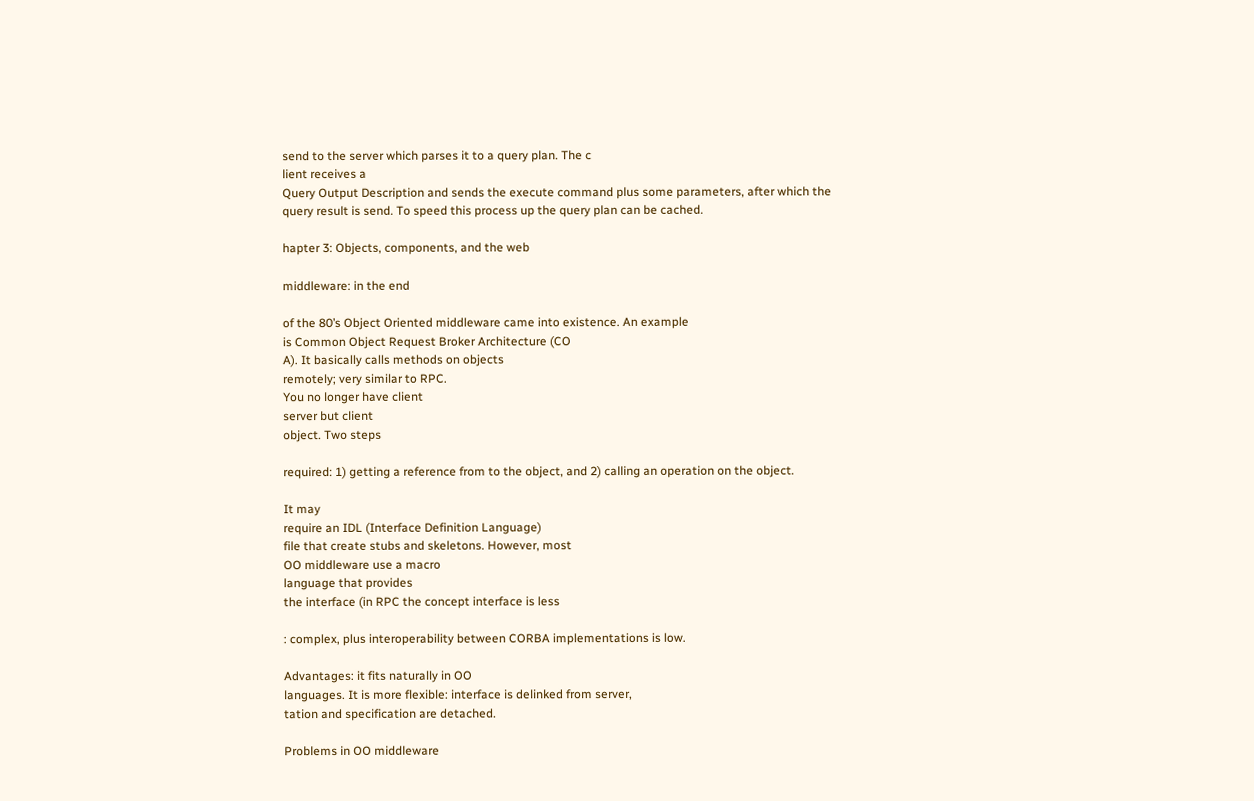send to the server which parses it to a query plan. The c
lient receives a
Query Output Description and sends the execute command plus some parameters, after which the
query result is send. To speed this process up the query plan can be cached.

hapter 3: Objects, components, and the web

middleware: in the end

of the 80’s Object Oriented middleware came into existence. An example
is Common Object Request Broker Architecture (CO
A). It basically calls methods on objects
remotely; very similar to RPC.
You no longer have client
server but client
object. Two steps

required: 1) getting a reference from to the object, and 2) calling an operation on the object.

It may
require an IDL (Interface Definition Language)
file that create stubs and skeletons. However, most
OO middleware use a macro
language that provides
the interface (in RPC the concept interface is less

: complex, plus interoperability between CORBA implementations is low.

Advantages: it fits naturally in OO
languages. It is more flexible: interface is delinked from server,
tation and specification are detached.

Problems in OO middleware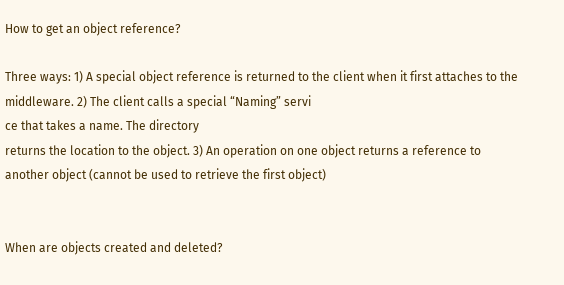How to get an object reference?

Three ways: 1) A special object reference is returned to the client when it first attaches to the
middleware. 2) The client calls a special “Naming” servi
ce that takes a name. The directory
returns the location to the object. 3) An operation on one object returns a reference to
another object (cannot be used to retrieve the first object)


When are objects created and deleted?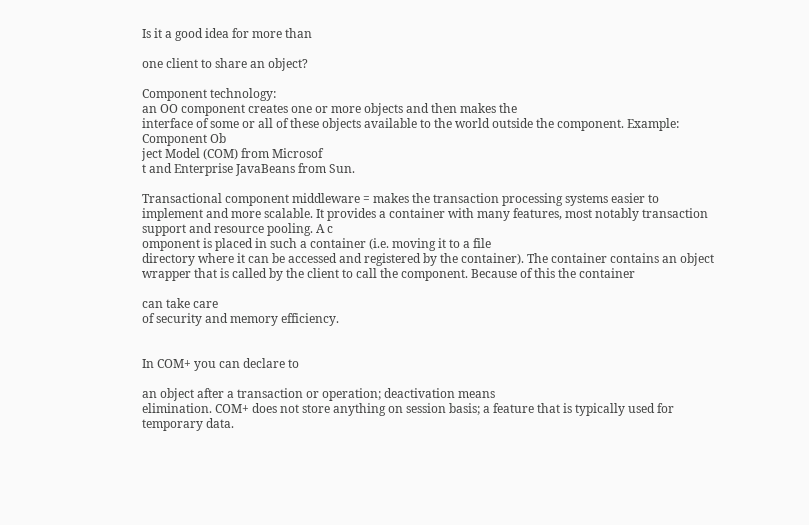Is it a good idea for more than

one client to share an object?

Component technology:
an OO component creates one or more objects and then makes the
interface of some or all of these objects available to the world outside the component. Example:
Component Ob
ject Model (COM) from Microsof
t and Enterprise JavaBeans from Sun.

Transactional component middleware = makes the transaction processing systems easier to
implement and more scalable. It provides a container with many features, most notably transaction
support and resource pooling. A c
omponent is placed in such a container (i.e. moving it to a file
directory where it can be accessed and registered by the container). The container contains an object
wrapper that is called by the client to call the component. Because of this the container

can take care
of security and memory efficiency.


In COM+ you can declare to

an object after a transaction or operation; deactivation means
elimination. COM+ does not store anything on session basis; a feature that is typically used for
temporary data.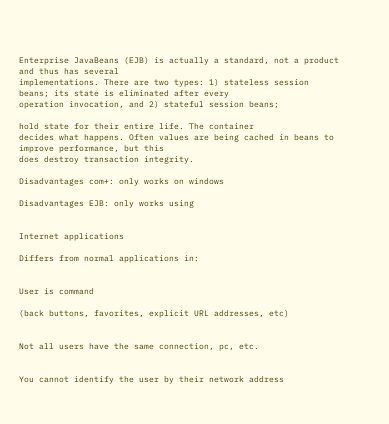Enterprise JavaBeans (EJB) is actually a standard, not a product and thus has several
implementations. There are two types: 1) stateless session beans; its state is eliminated after every
operation invocation, and 2) stateful session beans;

hold state for their entire life. The container
decides what happens. Often values are being cached in beans to improve performance, but this
does destroy transaction integrity.

Disadvantages com+: only works on windows

Disadvantages EJB: only works using


Internet applications

Differs from normal applications in:


User is command

(back buttons, favorites, explicit URL addresses, etc)


Not all users have the same connection, pc, etc.


You cannot identify the user by their network address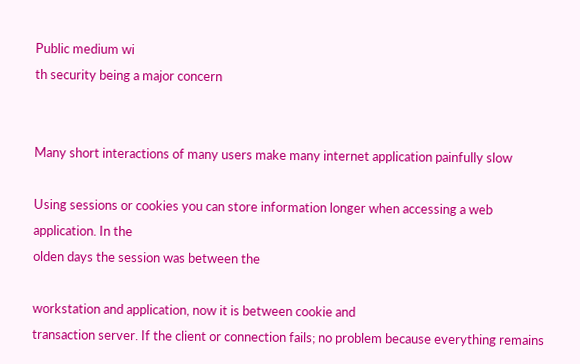Public medium wi
th security being a major concern


Many short interactions of many users make many internet application painfully slow

Using sessions or cookies you can store information longer when accessing a web application. In the
olden days the session was between the

workstation and application, now it is between cookie and
transaction server. If the client or connection fails; no problem because everything remains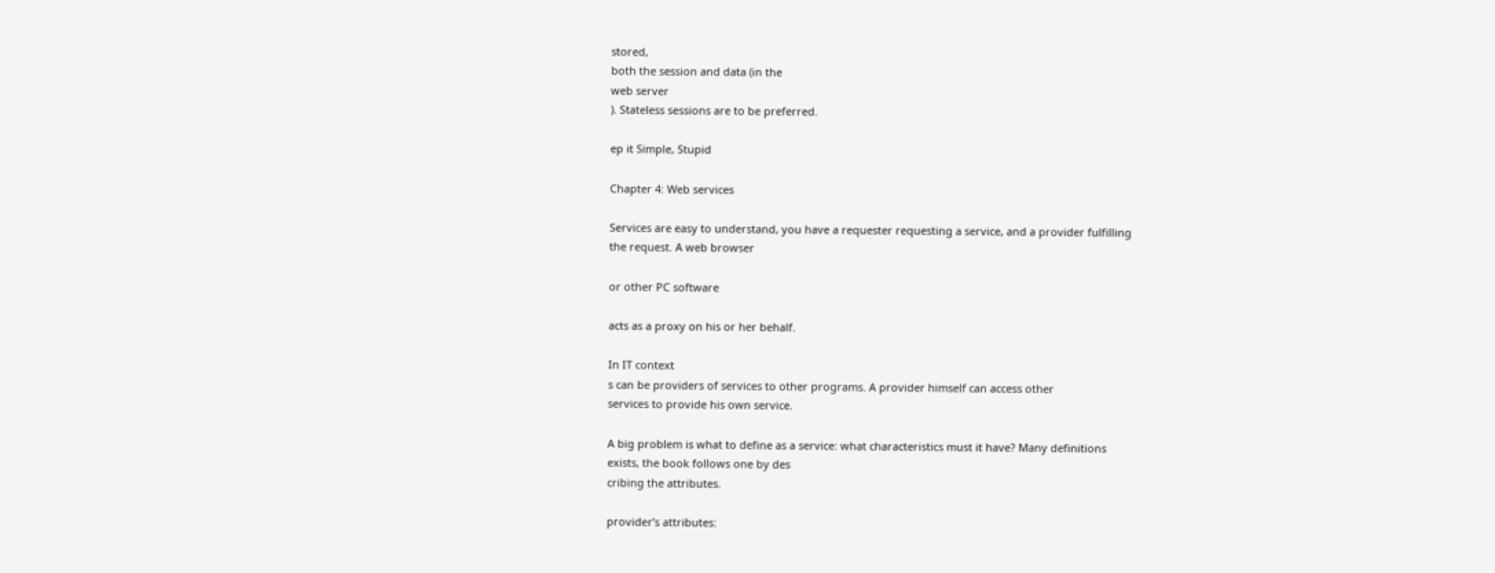stored,
both the session and data (in the
web server
). Stateless sessions are to be preferred.

ep it Simple, Stupid

Chapter 4: Web services

Services are easy to understand, you have a requester requesting a service, and a provider fulfilling
the request. A web browser

or other PC software

acts as a proxy on his or her behalf.

In IT context
s can be providers of services to other programs. A provider himself can access other
services to provide his own service.

A big problem is what to define as a service: what characteristics must it have? Many definitions
exists, the book follows one by des
cribing the attributes.

provider’s attributes: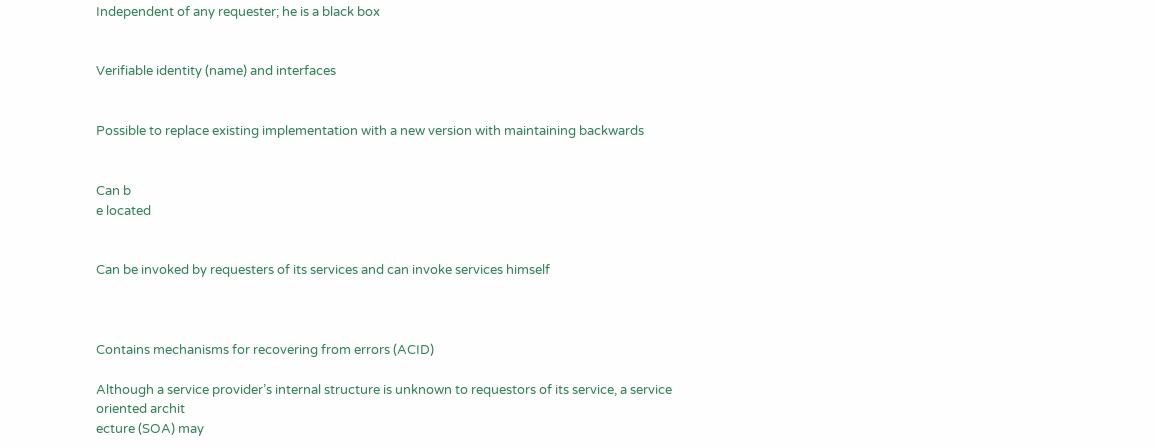Independent of any requester; he is a black box


Verifiable identity (name) and interfaces


Possible to replace existing implementation with a new version with maintaining backwards


Can b
e located


Can be invoked by requesters of its services and can invoke services himself



Contains mechanisms for recovering from errors (ACID)

Although a service provider’s internal structure is unknown to requestors of its service, a service
oriented archit
ecture (SOA) may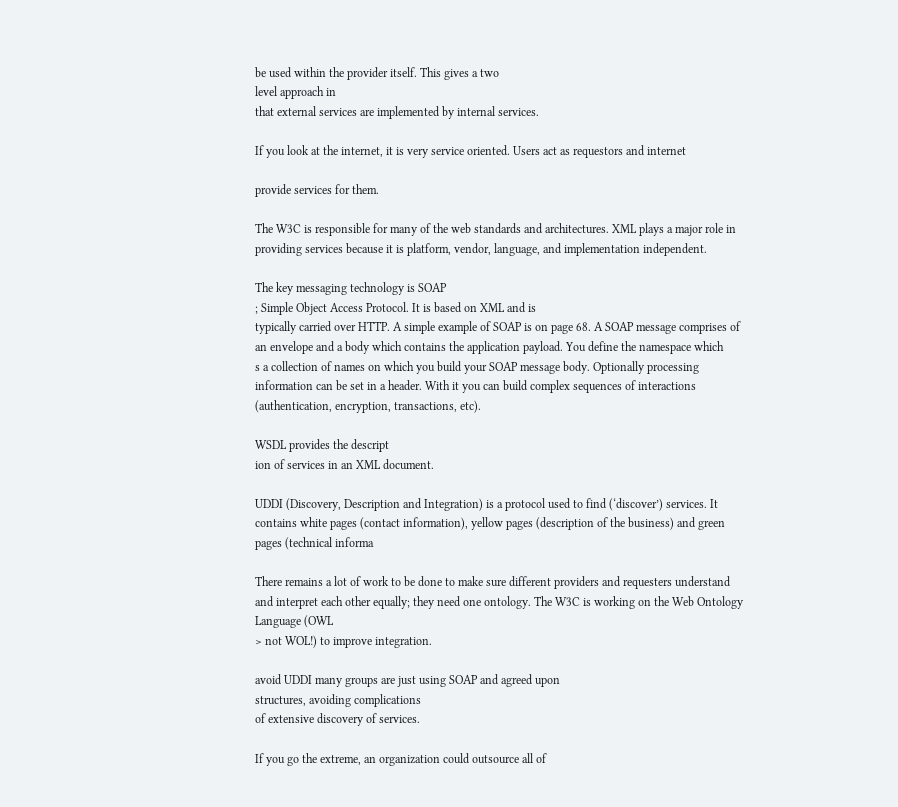be used within the provider itself. This gives a two
level approach in
that external services are implemented by internal services.

If you look at the internet, it is very service oriented. Users act as requestors and internet

provide services for them.

The W3C is responsible for many of the web standards and architectures. XML plays a major role in
providing services because it is platform, vendor, language, and implementation independent.

The key messaging technology is SOAP
; Simple Object Access Protocol. It is based on XML and is
typically carried over HTTP. A simple example of SOAP is on page 68. A SOAP message comprises of
an envelope and a body which contains the application payload. You define the namespace which
s a collection of names on which you build your SOAP message body. Optionally processing
information can be set in a header. With it you can build complex sequences of interactions
(authentication, encryption, transactions, etc).

WSDL provides the descript
ion of services in an XML document.

UDDI (Discovery, Description and Integration) is a protocol used to find (‘discover’) services. It
contains white pages (contact information), yellow pages (description of the business) and green
pages (technical informa

There remains a lot of work to be done to make sure different providers and requesters understand
and interpret each other equally; they need one ontology. The W3C is working on the Web Ontology
Language (OWL
> not WOL!) to improve integration.

avoid UDDI many groups are just using SOAP and agreed upon
structures, avoiding complications
of extensive discovery of services.

If you go the extreme, an organization could outsource all of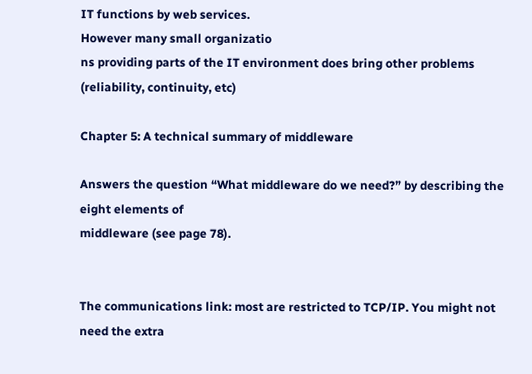IT functions by web services.
However many small organizatio
ns providing parts of the IT environment does bring other problems
(reliability, continuity, etc)

Chapter 5: A technical summary of middleware

Answers the question “What middleware do we need?” by describing the eight elements of
middleware (see page 78).


The communications link: most are restricted to TCP/IP. You might not need the extra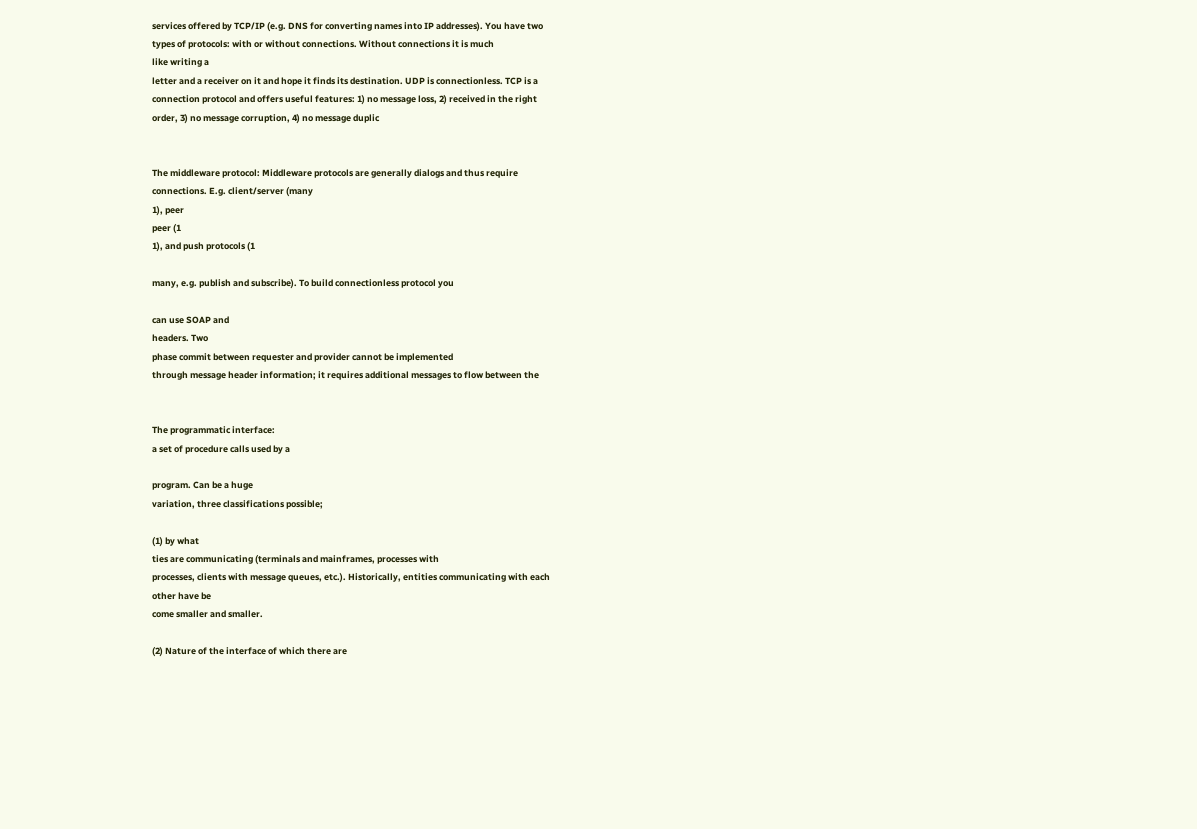services offered by TCP/IP (e.g. DNS for converting names into IP addresses). You have two
types of protocols: with or without connections. Without connections it is much
like writing a
letter and a receiver on it and hope it finds its destination. UDP is connectionless. TCP is a
connection protocol and offers useful features: 1) no message loss, 2) received in the right
order, 3) no message corruption, 4) no message duplic


The middleware protocol: Middleware protocols are generally dialogs and thus require
connections. E.g. client/server (many
1), peer
peer (1
1), and push protocols (1

many, e.g. publish and subscribe). To build connectionless protocol you

can use SOAP and
headers. Two
phase commit between requester and provider cannot be implemented
through message header information; it requires additional messages to flow between the


The programmatic interface:
a set of procedure calls used by a

program. Can be a huge
variation, three classifications possible;

(1) by what
ties are communicating (terminals and mainframes, processes with
processes, clients with message queues, etc.). Historically, entities communicating with each
other have be
come smaller and smaller.

(2) Nature of the interface of which there are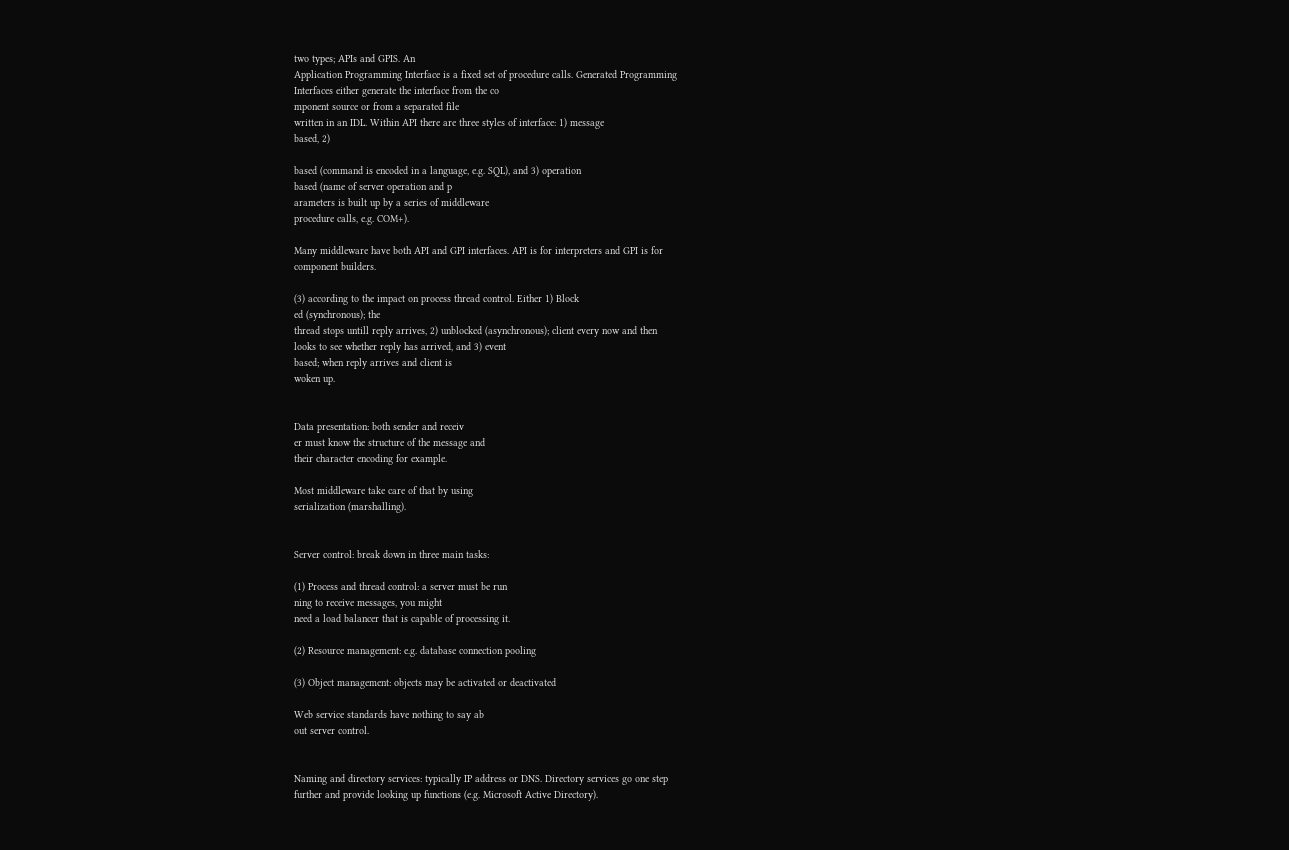two types; APIs and GPIS. An
Application Programming Interface is a fixed set of procedure calls. Generated Programming
Interfaces either generate the interface from the co
mponent source or from a separated file
written in an IDL. Within API there are three styles of interface: 1) message
based, 2)

based (command is encoded in a language, e.g. SQL), and 3) operation
based (name of server operation and p
arameters is built up by a series of middleware
procedure calls, e.g. COM+).

Many middleware have both API and GPI interfaces. API is for interpreters and GPI is for
component builders.

(3) according to the impact on process thread control. Either 1) Block
ed (synchronous); the
thread stops untill reply arrives, 2) unblocked (asynchronous); client every now and then
looks to see whether reply has arrived, and 3) event
based; when reply arrives and client is
woken up.


Data presentation: both sender and receiv
er must know the structure of the message and
their character encoding for example.

Most middleware take care of that by using
serialization (marshalling).


Server control: break down in three main tasks:

(1) Process and thread control: a server must be run
ning to receive messages, you might
need a load balancer that is capable of processing it.

(2) Resource management: e.g. database connection pooling

(3) Object management: objects may be activated or deactivated

Web service standards have nothing to say ab
out server control.


Naming and directory services: typically IP address or DNS. Directory services go one step
further and provide looking up functions (e.g. Microsoft Active Directory).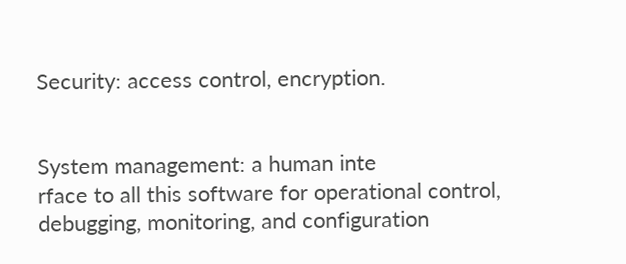Security: access control, encryption.


System management: a human inte
rface to all this software for operational control,
debugging, monitoring, and configuration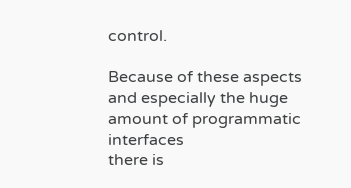control.

Because of these aspects
and especially the huge amount of programmatic interfaces
there is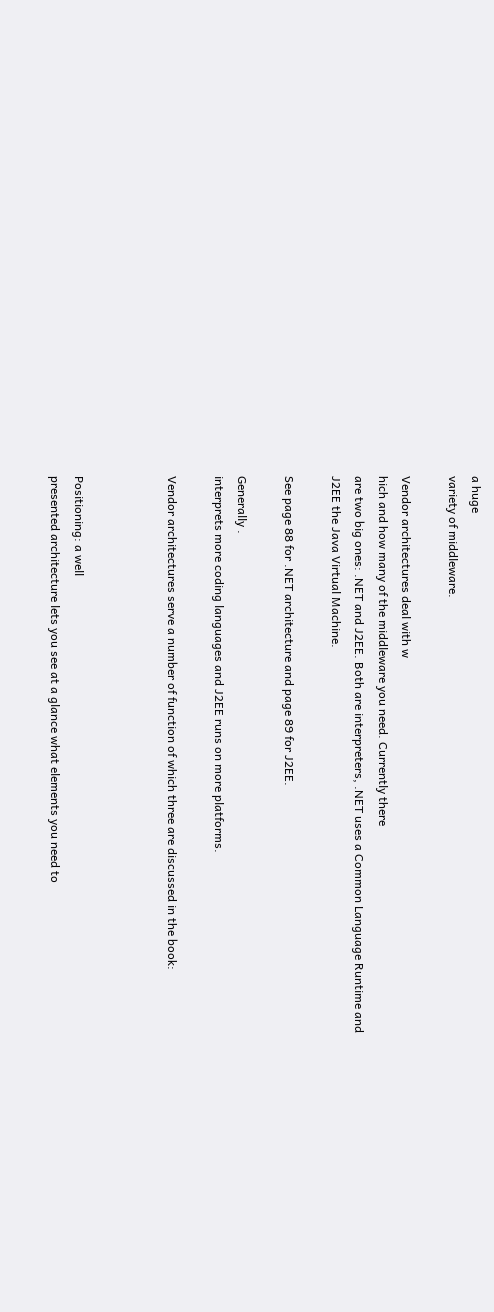a huge
variety of middleware.

Vendor architectures deal with w
hich and how many of the middleware you need. Currently there
are two big ones: .NET and J2EE. Both are interpreters, .NET uses a Common Language Runtime and
J2EE the Java Virtual Machine.

See page 88 for .NET architecture and page 89 for J2EE.

Generally .
interprets more coding languages and J2EE runs on more platforms.

Vendor architectures serve a number of function of which three are discussed in the book:



Positioning: a well
presented architecture lets you see at a glance what elements you need to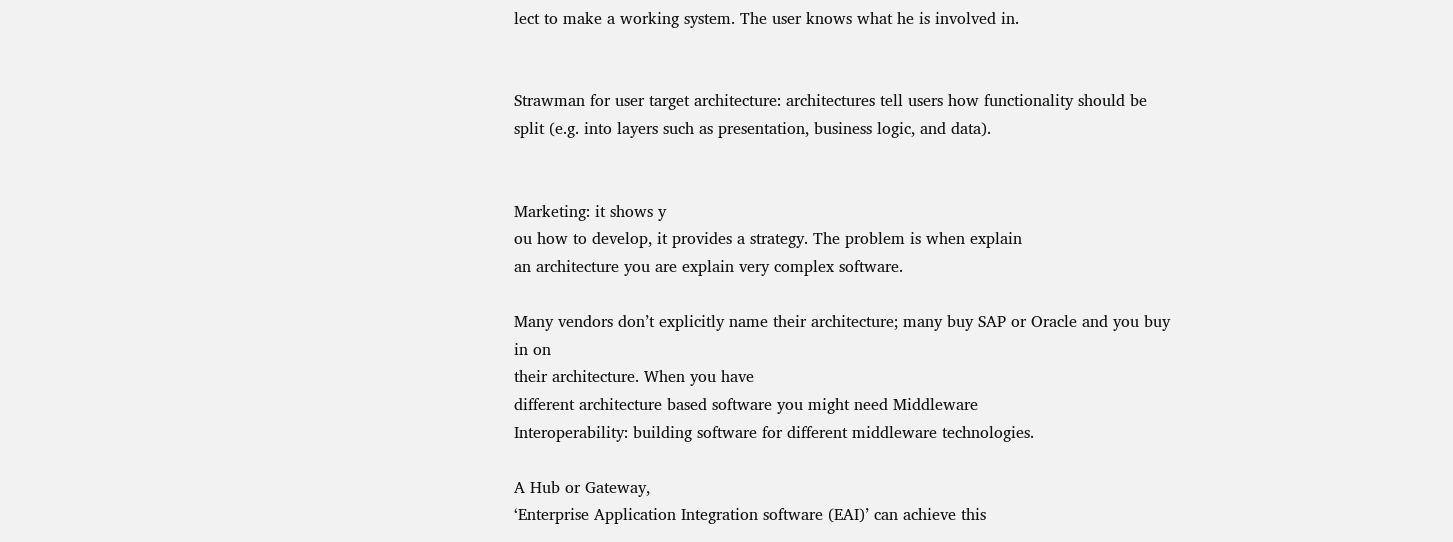lect to make a working system. The user knows what he is involved in.


Strawman for user target architecture: architectures tell users how functionality should be
split (e.g. into layers such as presentation, business logic, and data).


Marketing: it shows y
ou how to develop, it provides a strategy. The problem is when explain
an architecture you are explain very complex software.

Many vendors don’t explicitly name their architecture; many buy SAP or Oracle and you buy
in on
their architecture. When you have
different architecture based software you might need Middleware
Interoperability: building software for different middleware technologies.

A Hub or Gateway,
‘Enterprise Application Integration software (EAI)’ can achieve this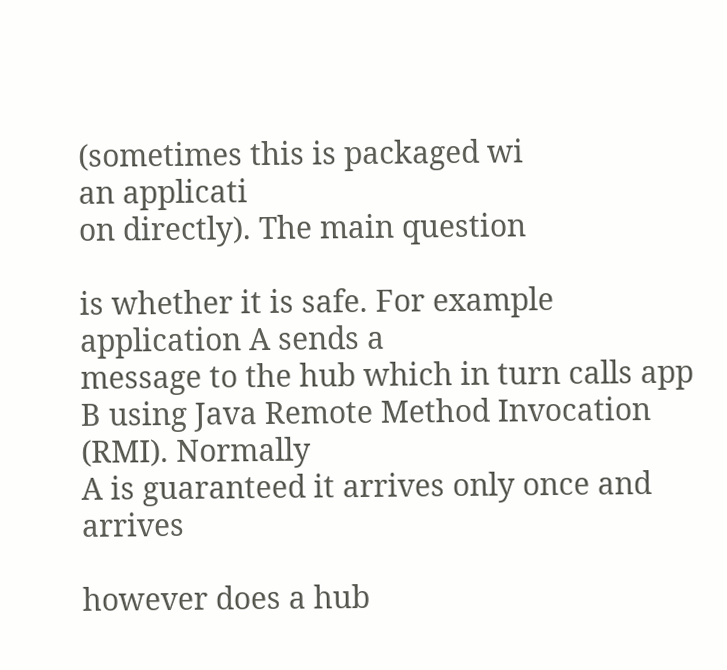(sometimes this is packaged wi
an applicati
on directly). The main question

is whether it is safe. For example application A sends a
message to the hub which in turn calls app B using Java Remote Method Invocation (RMI). Normally
A is guaranteed it arrives only once and arrives

however does a hub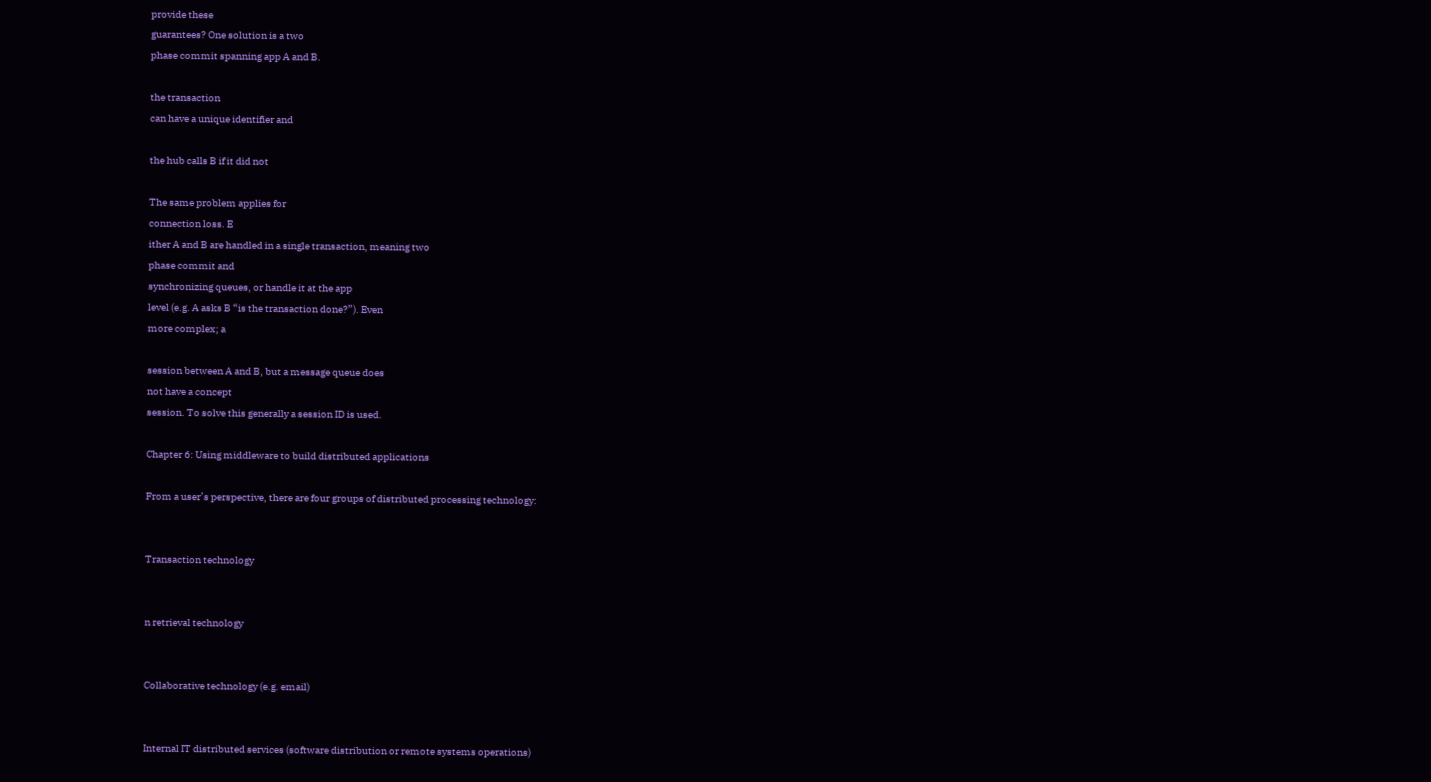provide these
guarantees? One solution is a two
phase commit spanning app A and B.

the transaction
can have a unique identifier and

the hub calls B if it did not

The same problem applies for
connection loss. E
ither A and B are handled in a single transaction, meaning two
phase commit and
synchronizing queues, or handle it at the app
level (e.g. A asks B “is the transaction done?”). Even
more complex; a

session between A and B, but a message queue does
not have a concept
session. To solve this generally a session ID is used.

Chapter 6: Using middleware to build distributed applications

From a user’s perspective, there are four groups of distributed processing technology:


Transaction technology


n retrieval technology


Collaborative technology (e.g. email)


Internal IT distributed services (software distribution or remote systems operations)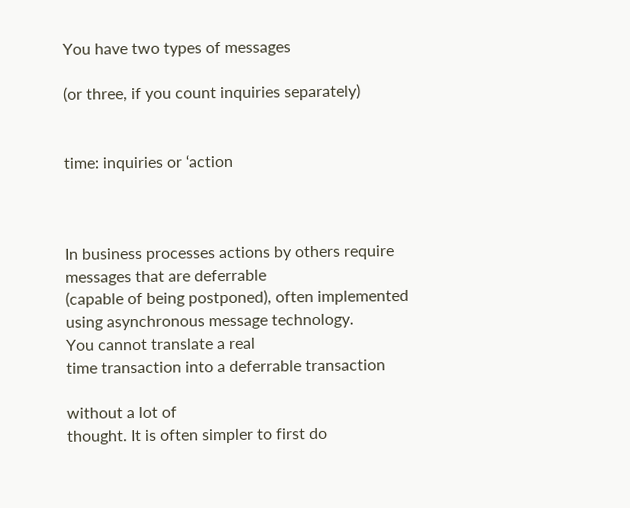You have two types of messages

(or three, if you count inquiries separately)


time: inquiries or ‘action



In business processes actions by others require messages that are deferrable
(capable of being postponed), often implemented using asynchronous message technology.
You cannot translate a real
time transaction into a deferrable transaction

without a lot of
thought. It is often simpler to first do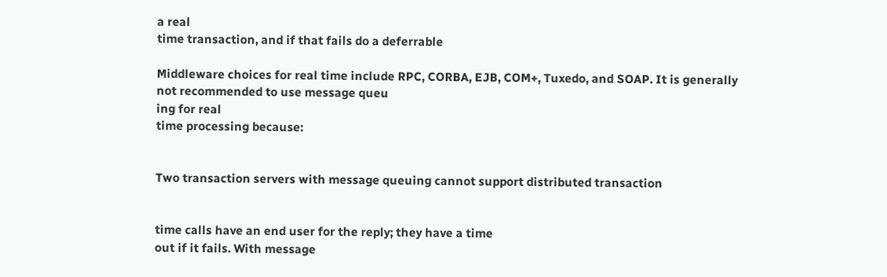a real
time transaction, and if that fails do a deferrable

Middleware choices for real time include RPC, CORBA, EJB, COM+, Tuxedo, and SOAP. It is generally
not recommended to use message queu
ing for real
time processing because:


Two transaction servers with message queuing cannot support distributed transaction


time calls have an end user for the reply; they have a time
out if it fails. With message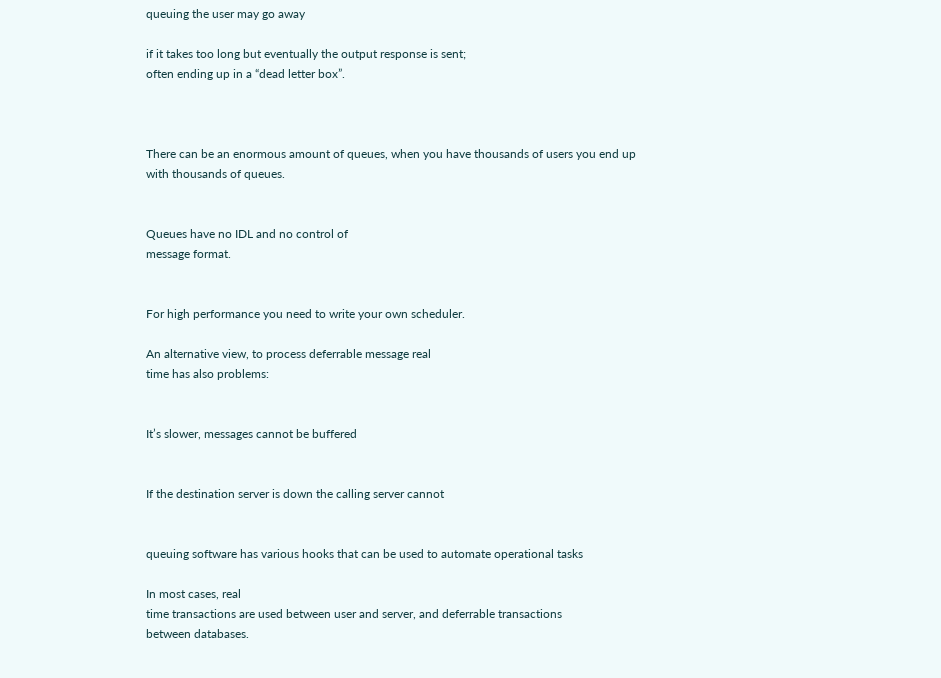queuing the user may go away

if it takes too long but eventually the output response is sent;
often ending up in a “dead letter box”.



There can be an enormous amount of queues, when you have thousands of users you end up
with thousands of queues.


Queues have no IDL and no control of
message format.


For high performance you need to write your own scheduler.

An alternative view, to process deferrable message real
time has also problems:


It’s slower, messages cannot be buffered


If the destination server is down the calling server cannot


queuing software has various hooks that can be used to automate operational tasks

In most cases, real
time transactions are used between user and server, and deferrable transactions
between databases.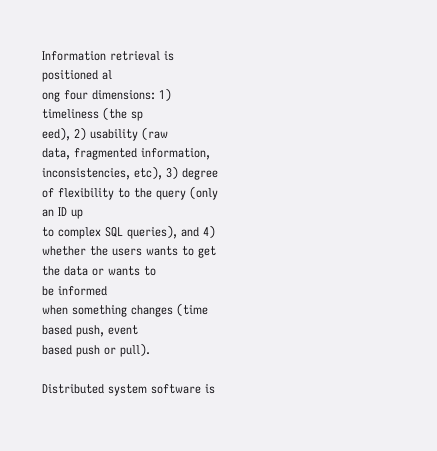Information retrieval is positioned al
ong four dimensions: 1) timeliness (the sp
eed), 2) usability (raw
data, fragmented information, inconsistencies, etc), 3) degree of flexibility to the query (only an ID up
to complex SQL queries), and 4) whether the users wants to get the data or wants to
be informed
when something changes (time
based push, event
based push or pull).

Distributed system software is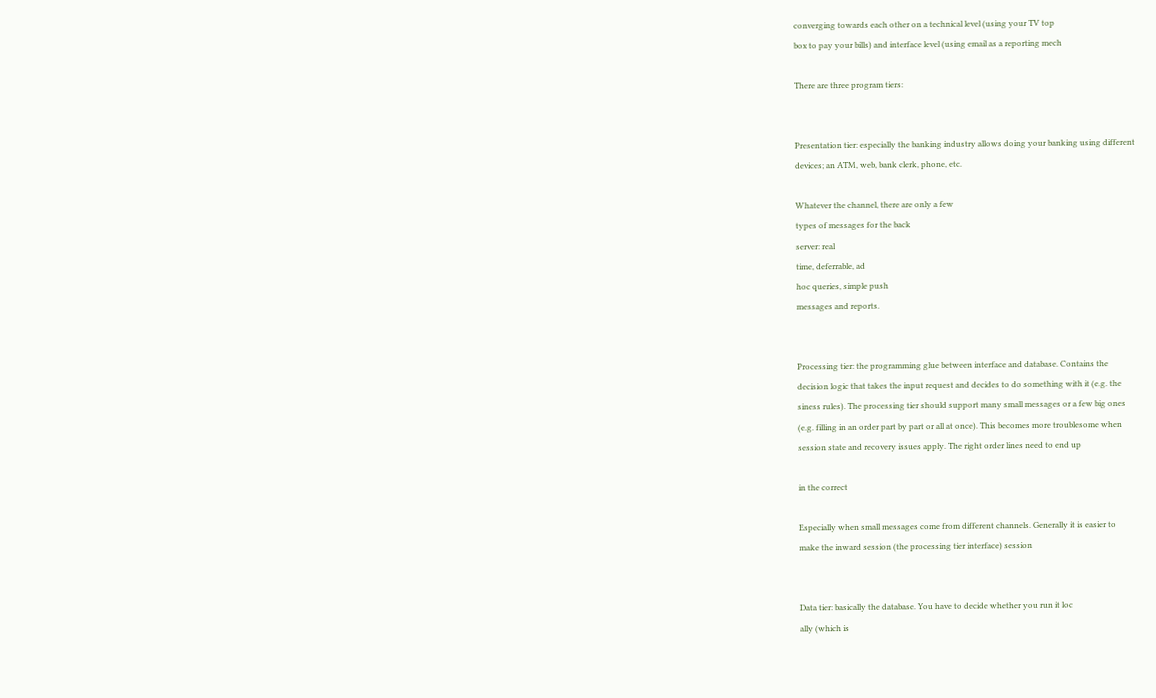converging towards each other on a technical level (using your TV top
box to pay your bills) and interface level (using email as a reporting mech

There are three program tiers:


Presentation tier: especially the banking industry allows doing your banking using different
devices; an ATM, web, bank clerk, phone, etc.

Whatever the channel, there are only a few
types of messages for the back
server: real
time, deferrable, ad
hoc queries, simple push
messages and reports.


Processing tier: the programming glue between interface and database. Contains the
decision logic that takes the input request and decides to do something with it (e.g. the
siness rules). The processing tier should support many small messages or a few big ones
(e.g. filling in an order part by part or all at once). This becomes more troublesome when
session state and recovery issues apply. The right order lines need to end up

in the correct

Especially when small messages come from different channels. Generally it is easier to
make the inward session (the processing tier interface) session


Data tier: basically the database. You have to decide whether you run it loc
ally (which is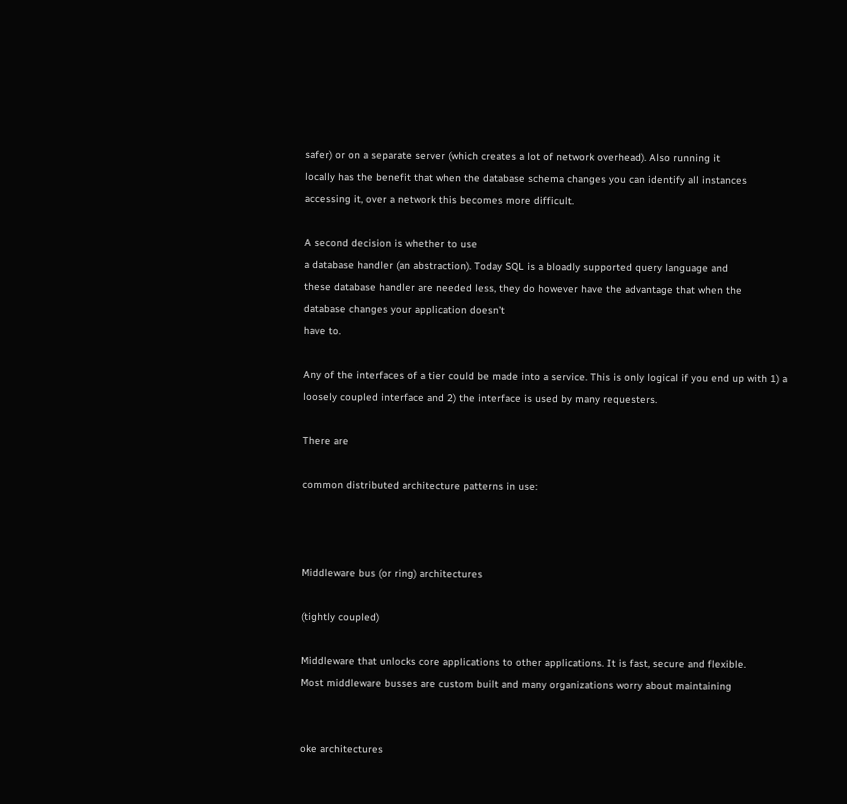safer) or on a separate server (which creates a lot of network overhead). Also running it
locally has the benefit that when the database schema changes you can identify all instances
accessing it, over a network this becomes more difficult.

A second decision is whether to use
a database handler (an abstraction). Today SQL is a bloadly supported query language and
these database handler are needed less, they do however have the advantage that when the
database changes your application doesn’t
have to.

Any of the interfaces of a tier could be made into a service. This is only logical if you end up with 1) a
loosely coupled interface and 2) the interface is used by many requesters.

There are

common distributed architecture patterns in use:



Middleware bus (or ring) architectures

(tightly coupled)

Middleware that unlocks core applications to other applications. It is fast, secure and flexible.
Most middleware busses are custom built and many organizations worry about maintaining


oke architectures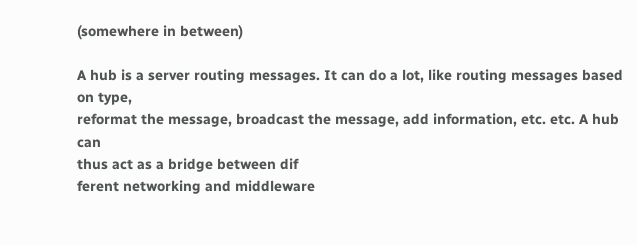(somewhere in between)

A hub is a server routing messages. It can do a lot, like routing messages based on type,
reformat the message, broadcast the message, add information, etc. etc. A hub can
thus act as a bridge between dif
ferent networking and middleware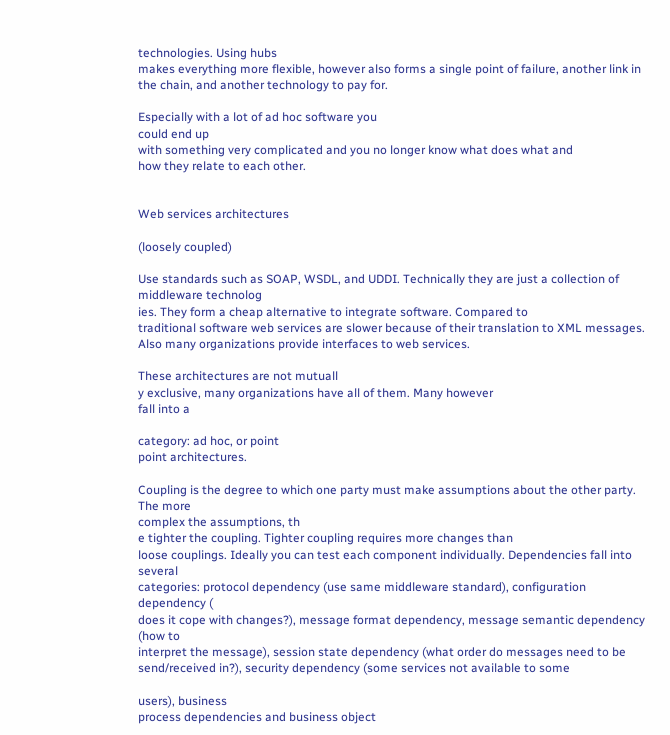technologies. Using hubs
makes everything more flexible, however also forms a single point of failure, another link in
the chain, and another technology to pay for.

Especially with a lot of ad hoc software you
could end up
with something very complicated and you no longer know what does what and
how they relate to each other.


Web services architectures

(loosely coupled)

Use standards such as SOAP, WSDL, and UDDI. Technically they are just a collection of
middleware technolog
ies. They form a cheap alternative to integrate software. Compared to
traditional software web services are slower because of their translation to XML messages.
Also many organizations provide interfaces to web services.

These architectures are not mutuall
y exclusive, many organizations have all of them. Many however
fall into a

category: ad hoc, or point
point architectures.

Coupling is the degree to which one party must make assumptions about the other party. The more
complex the assumptions, th
e tighter the coupling. Tighter coupling requires more changes than
loose couplings. Ideally you can test each component individually. Dependencies fall into several
categories: protocol dependency (use same middleware standard), configuration dependency (
does it cope with changes?), message format dependency, message semantic dependency (how to
interpret the message), session state dependency (what order do messages need to be
send/received in?), security dependency (some services not available to some

users), business
process dependencies and business object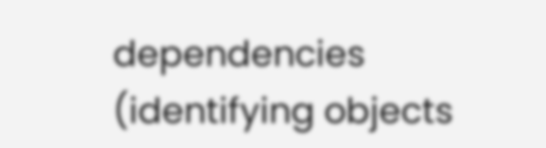dependencies (identifying objects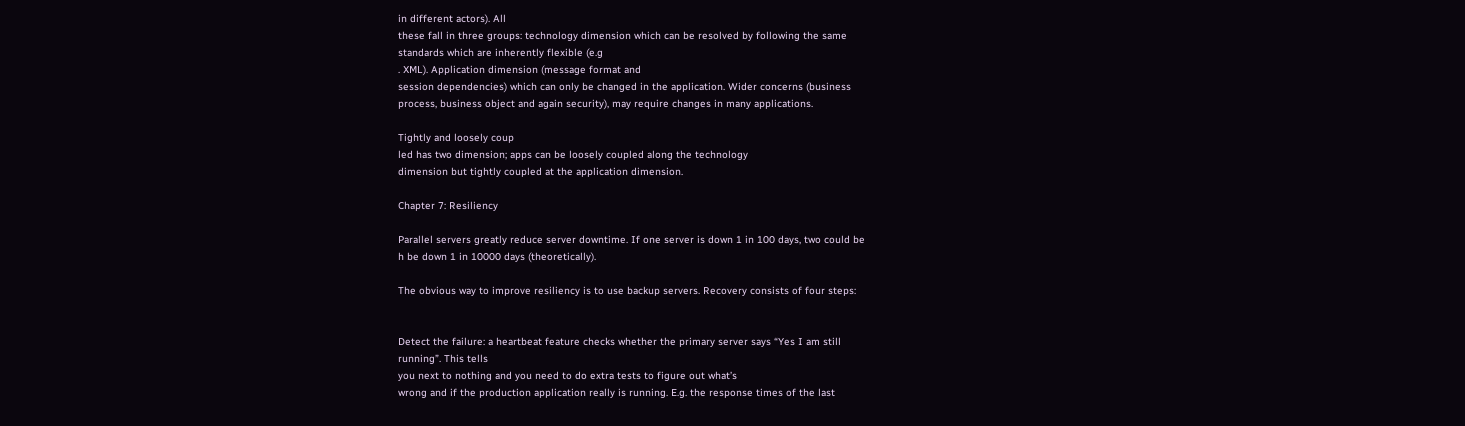in different actors). All
these fall in three groups: technology dimension which can be resolved by following the same
standards which are inherently flexible (e.g
. XML). Application dimension (message format and
session dependencies) which can only be changed in the application. Wider concerns (business
process, business object and again security), may require changes in many applications.

Tightly and loosely coup
led has two dimension; apps can be loosely coupled along the technology
dimension but tightly coupled at the application dimension.

Chapter 7: Resiliency

Parallel servers greatly reduce server downtime. If one server is down 1 in 100 days, two could be
h be down 1 in 10000 days (theoretically).

The obvious way to improve resiliency is to use backup servers. Recovery consists of four steps:


Detect the failure: a heartbeat feature checks whether the primary server says “Yes I am still
running”. This tells
you next to nothing and you need to do extra tests to figure out what’s
wrong and if the production application really is running. E.g. the response times of the last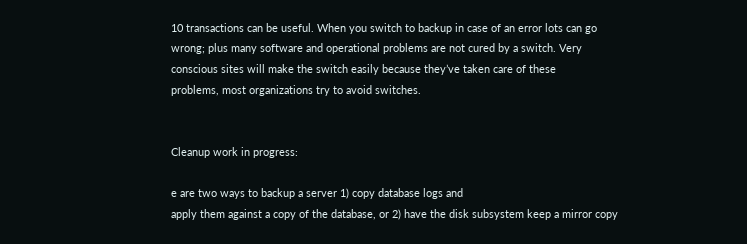10 transactions can be useful. When you switch to backup in case of an error lots can go
wrong; plus many software and operational problems are not cured by a switch. Very
conscious sites will make the switch easily because they’ve taken care of these
problems, most organizations try to avoid switches.


Cleanup work in progress:

e are two ways to backup a server 1) copy database logs and
apply them against a copy of the database, or 2) have the disk subsystem keep a mirror copy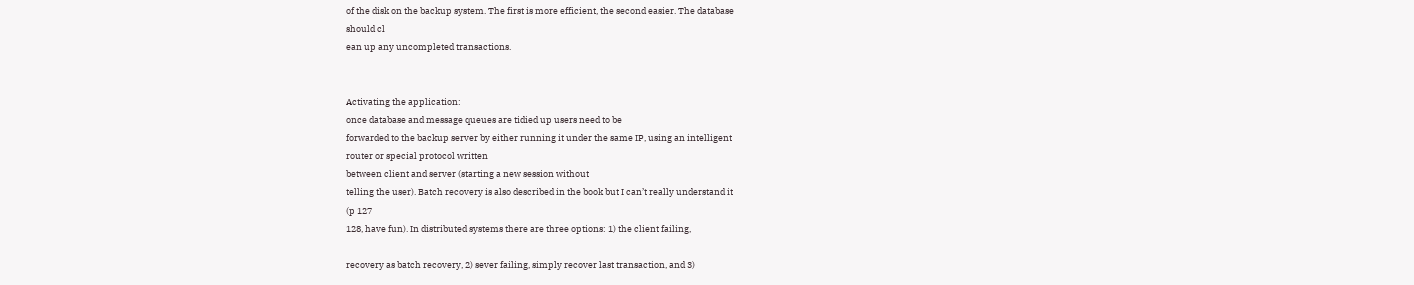of the disk on the backup system. The first is more efficient, the second easier. The database
should cl
ean up any uncompleted transactions.


Activating the application:
once database and message queues are tidied up users need to be
forwarded to the backup server by either running it under the same IP, using an intelligent
router or special protocol written
between client and server (starting a new session without
telling the user). Batch recovery is also described in the book but I can’t really understand it
(p 127
128, have fun). In distributed systems there are three options: 1) the client failing,

recovery as batch recovery, 2) sever failing, simply recover last transaction, and 3)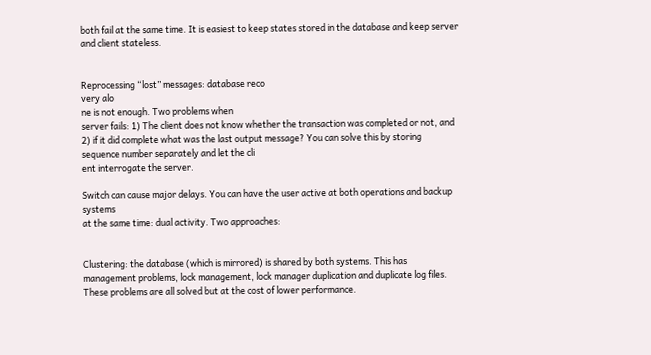both fail at the same time. It is easiest to keep states stored in the database and keep server
and client stateless.


Reprocessing “lost” messages: database reco
very alo
ne is not enough. Two problems when
server fails: 1) The client does not know whether the transaction was completed or not, and
2) if it did complete what was the last output message? You can solve this by storing
sequence number separately and let the cli
ent interrogate the server.

Switch can cause major delays. You can have the user active at both operations and backup systems
at the same time: dual activity. Two approaches:


Clustering: the database (which is mirrored) is shared by both systems. This has
management problems, lock management, lock manager duplication and duplicate log files.
These problems are all solved but at the cost of lower performance.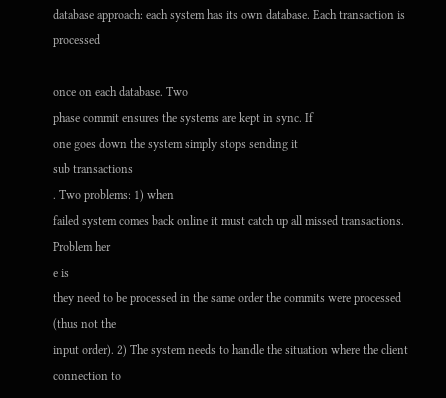database approach: each system has its own database. Each transaction is processed

once on each database. Two
phase commit ensures the systems are kept in sync. If
one goes down the system simply stops sending it
sub transactions
. Two problems: 1) when
failed system comes back online it must catch up all missed transactions. Problem her
e is
they need to be processed in the same order the commits were processed (thus not the
input order). 2) The system needs to handle the situation where the client connection to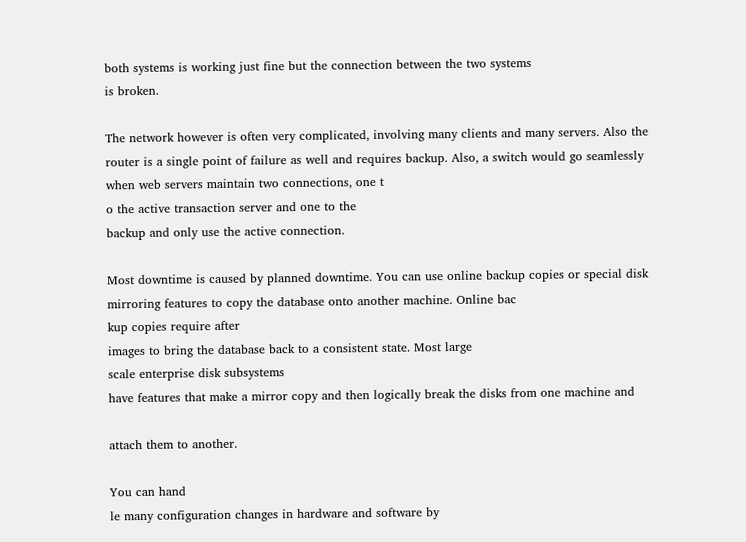both systems is working just fine but the connection between the two systems
is broken.

The network however is often very complicated, involving many clients and many servers. Also the
router is a single point of failure as well and requires backup. Also, a switch would go seamlessly
when web servers maintain two connections, one t
o the active transaction server and one to the
backup and only use the active connection.

Most downtime is caused by planned downtime. You can use online backup copies or special disk
mirroring features to copy the database onto another machine. Online bac
kup copies require after
images to bring the database back to a consistent state. Most large
scale enterprise disk subsystems
have features that make a mirror copy and then logically break the disks from one machine and

attach them to another.

You can hand
le many configuration changes in hardware and software by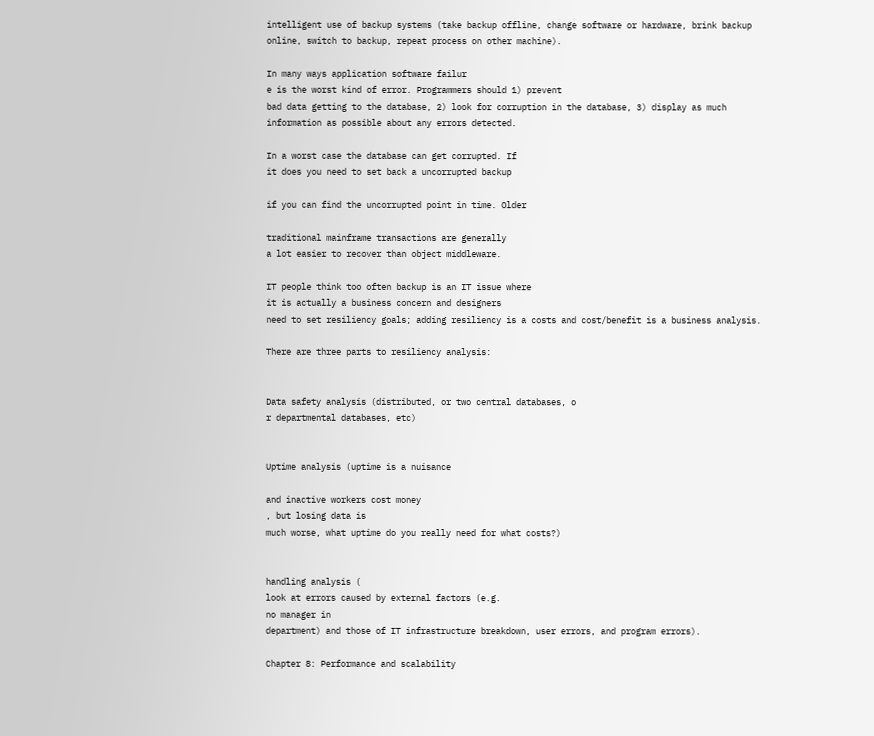intelligent use of backup systems (take backup offline, change software or hardware, brink backup
online, switch to backup, repeat process on other machine).

In many ways application software failur
e is the worst kind of error. Programmers should 1) prevent
bad data getting to the database, 2) look for corruption in the database, 3) display as much
information as possible about any errors detected.

In a worst case the database can get corrupted. If
it does you need to set back a uncorrupted backup

if you can find the uncorrupted point in time. Older

traditional mainframe transactions are generally
a lot easier to recover than object middleware.

IT people think too often backup is an IT issue where
it is actually a business concern and designers
need to set resiliency goals; adding resiliency is a costs and cost/benefit is a business analysis.

There are three parts to resiliency analysis:


Data safety analysis (distributed, or two central databases, o
r departmental databases, etc)


Uptime analysis (uptime is a nuisance

and inactive workers cost money
, but losing data is
much worse, what uptime do you really need for what costs?)


handling analysis (
look at errors caused by external factors (e.g.
no manager in
department) and those of IT infrastructure breakdown, user errors, and program errors).

Chapter 8: Performance and scalability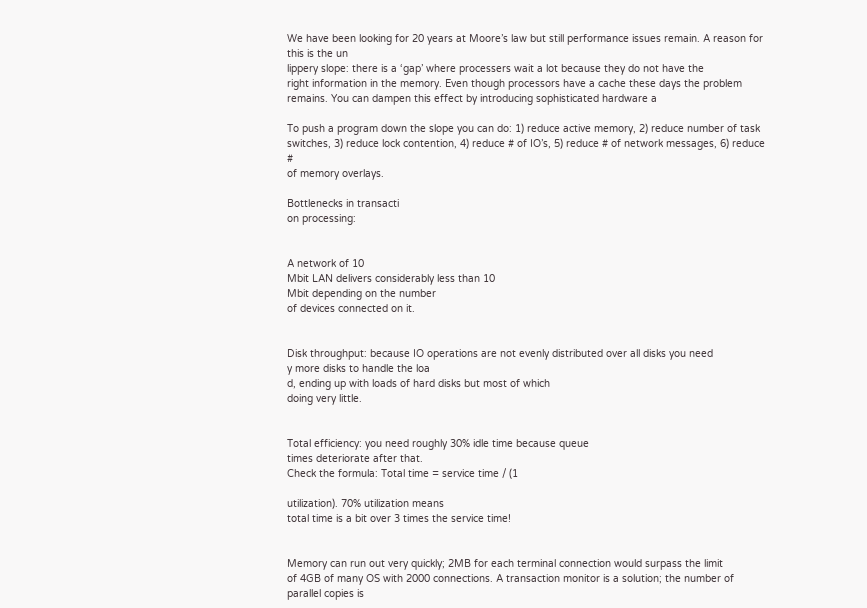We have been looking for 20 years at Moore’s law but still performance issues remain. A reason for
this is the un
lippery slope: there is a ‘gap’ where processers wait a lot because they do not have the
right information in the memory. Even though processors have a cache these days the problem
remains. You can dampen this effect by introducing sophisticated hardware a

To push a program down the slope you can do: 1) reduce active memory, 2) reduce number of task
switches, 3) reduce lock contention, 4) reduce # of IO’s, 5) reduce # of network messages, 6) reduce #
of memory overlays.

Bottlenecks in transacti
on processing:


A network of 10
Mbit LAN delivers considerably less than 10
Mbit depending on the number
of devices connected on it.


Disk throughput: because IO operations are not evenly distributed over all disks you need
y more disks to handle the loa
d, ending up with loads of hard disks but most of which
doing very little.


Total efficiency: you need roughly 30% idle time because queue
times deteriorate after that.
Check the formula: Total time = service time / (1

utilization). 70% utilization means
total time is a bit over 3 times the service time!


Memory can run out very quickly; 2MB for each terminal connection would surpass the limit
of 4GB of many OS with 2000 connections. A transaction monitor is a solution; the number of
parallel copies is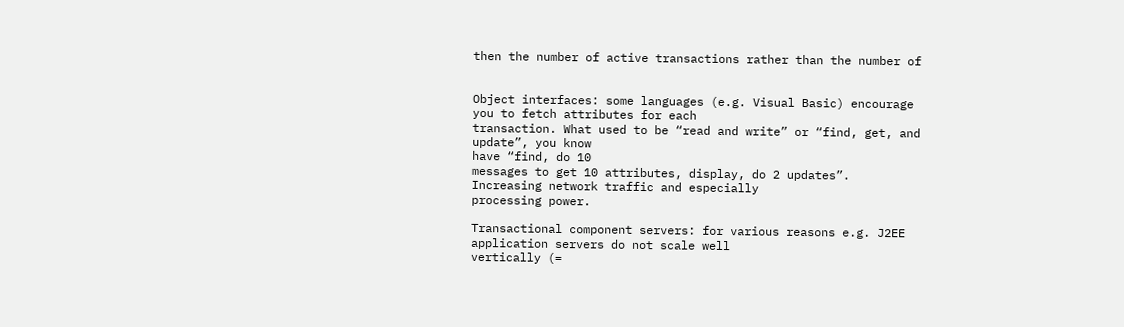then the number of active transactions rather than the number of


Object interfaces: some languages (e.g. Visual Basic) encourage you to fetch attributes for each
transaction. What used to be “read and write” or “find, get, and update”, you know
have “find, do 10
messages to get 10 attributes, display, do 2 updates”. Increasing network traffic and especially
processing power.

Transactional component servers: for various reasons e.g. J2EE application servers do not scale well
vertically (=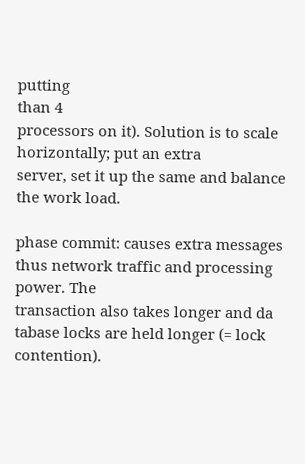putting
than 4
processors on it). Solution is to scale horizontally; put an extra
server, set it up the same and balance the work load.

phase commit: causes extra messages thus network traffic and processing power. The
transaction also takes longer and da
tabase locks are held longer (= lock contention).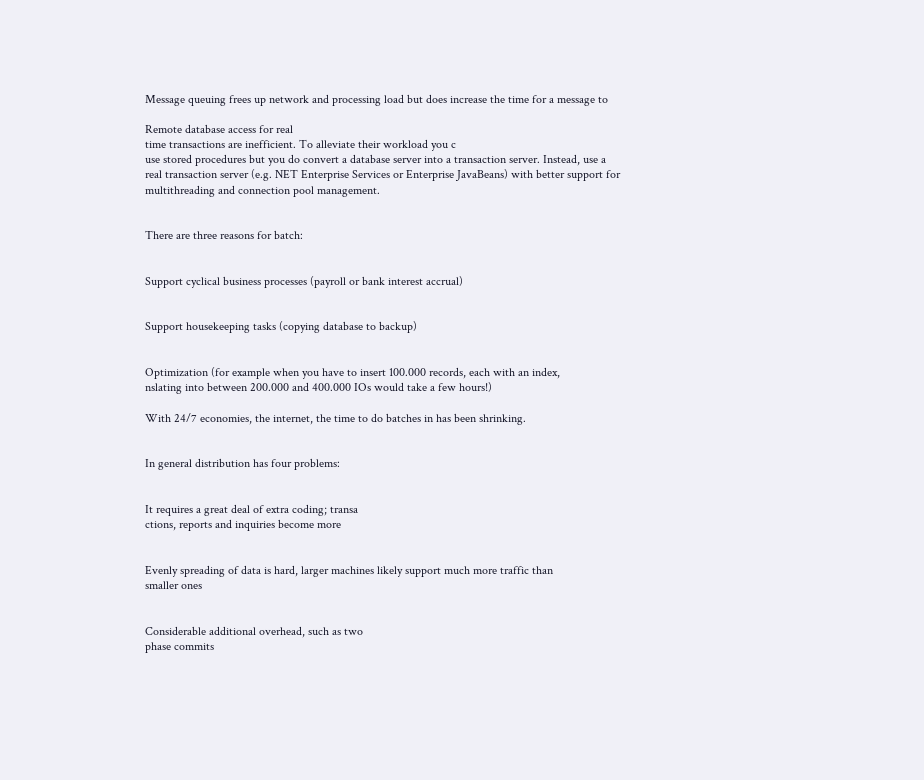Message queuing frees up network and processing load but does increase the time for a message to

Remote database access for real
time transactions are inefficient. To alleviate their workload you c
use stored procedures but you do convert a database server into a transaction server. Instead, use a
real transaction server (e.g. NET Enterprise Services or Enterprise JavaBeans) with better support for
multithreading and connection pool management.


There are three reasons for batch:


Support cyclical business processes (payroll or bank interest accrual)


Support housekeeping tasks (copying database to backup)


Optimization (for example when you have to insert 100.000 records, each with an index,
nslating into between 200.000 and 400.000 IOs would take a few hours!)

With 24/7 economies, the internet, the time to do batches in has been shrinking.


In general distribution has four problems:


It requires a great deal of extra coding; transa
ctions, reports and inquiries become more


Evenly spreading of data is hard, larger machines likely support much more traffic than
smaller ones


Considerable additional overhead, such as two
phase commits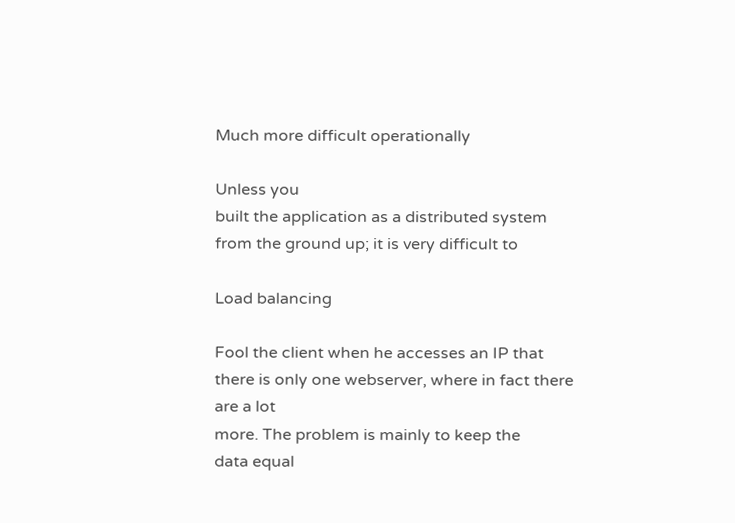Much more difficult operationally

Unless you
built the application as a distributed system from the ground up; it is very difficult to

Load balancing

Fool the client when he accesses an IP that there is only one webserver, where in fact there are a lot
more. The problem is mainly to keep the
data equal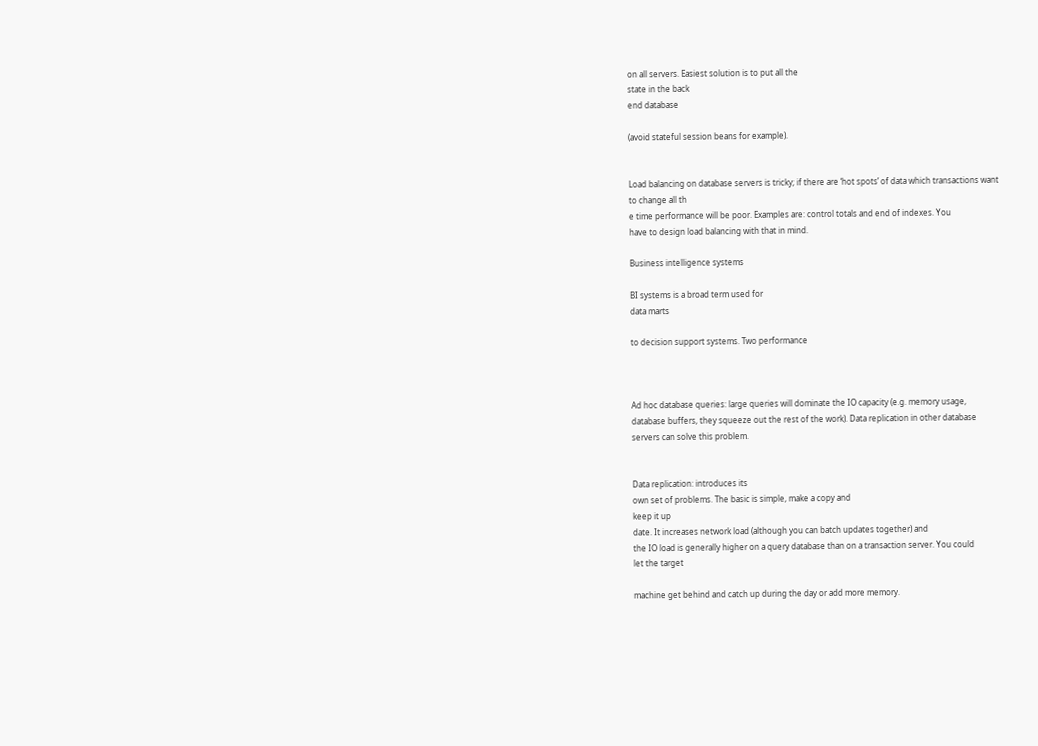on all servers. Easiest solution is to put all the
state in the back
end database

(avoid stateful session beans for example).


Load balancing on database servers is tricky; if there are ‘hot spots’ of data which transactions want
to change all th
e time performance will be poor. Examples are: control totals and end of indexes. You
have to design load balancing with that in mind.

Business intelligence systems

BI systems is a broad term used for
data marts

to decision support systems. Two performance



Ad hoc database queries: large queries will dominate the IO capacity (e.g. memory usage,
database buffers, they squeeze out the rest of the work). Data replication in other database
servers can solve this problem.


Data replication: introduces its
own set of problems. The basic is simple, make a copy and
keep it up
date. It increases network load (although you can batch updates together) and
the IO load is generally higher on a query database than on a transaction server. You could
let the target

machine get behind and catch up during the day or add more memory.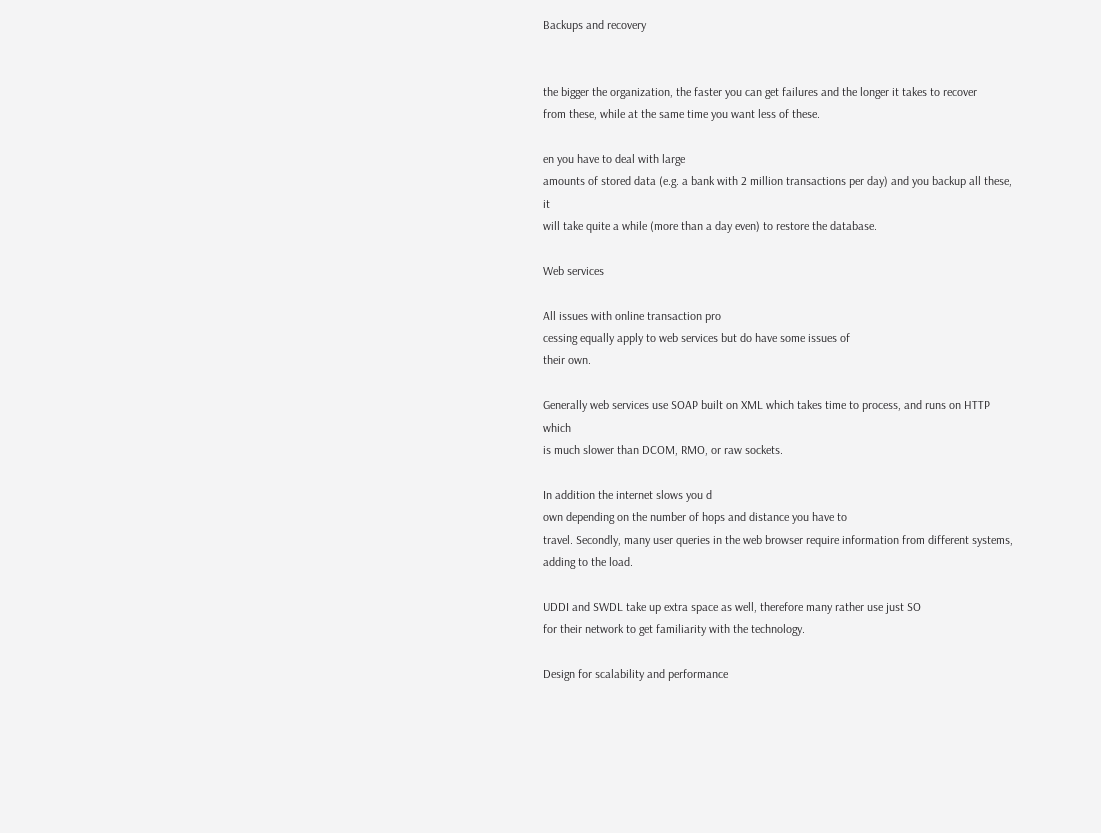Backups and recovery


the bigger the organization, the faster you can get failures and the longer it takes to recover
from these, while at the same time you want less of these.

en you have to deal with large
amounts of stored data (e.g. a bank with 2 million transactions per day) and you backup all these, it
will take quite a while (more than a day even) to restore the database.

Web services

All issues with online transaction pro
cessing equally apply to web services but do have some issues of
their own.

Generally web services use SOAP built on XML which takes time to process, and runs on HTTP which
is much slower than DCOM, RMO, or raw sockets.

In addition the internet slows you d
own depending on the number of hops and distance you have to
travel. Secondly, many user queries in the web browser require information from different systems,
adding to the load.

UDDI and SWDL take up extra space as well, therefore many rather use just SO
for their network to get familiarity with the technology.

Design for scalability and performance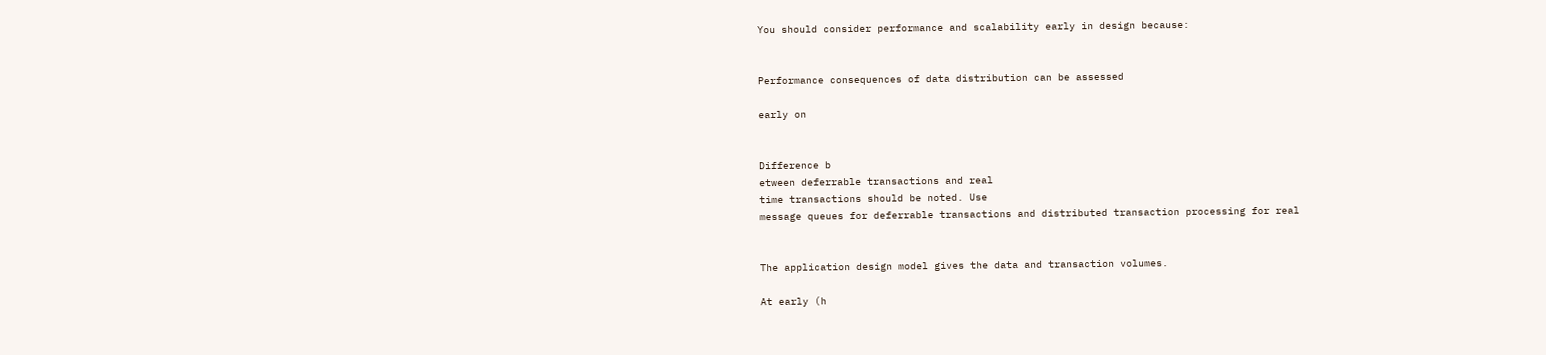You should consider performance and scalability early in design because:


Performance consequences of data distribution can be assessed

early on


Difference b
etween deferrable transactions and real
time transactions should be noted. Use
message queues for deferrable transactions and distributed transaction processing for real


The application design model gives the data and transaction volumes.

At early (h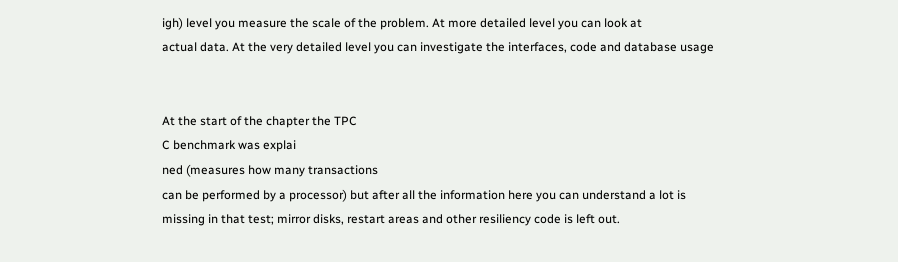igh) level you measure the scale of the problem. At more detailed level you can look at
actual data. At the very detailed level you can investigate the interfaces, code and database usage


At the start of the chapter the TPC
C benchmark was explai
ned (measures how many transactions
can be performed by a processor) but after all the information here you can understand a lot is
missing in that test; mirror disks, restart areas and other resiliency code is left out.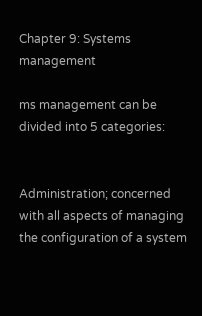Chapter 9: Systems management

ms management can be divided into 5 categories:


Administration; concerned with all aspects of managing the configuration of a system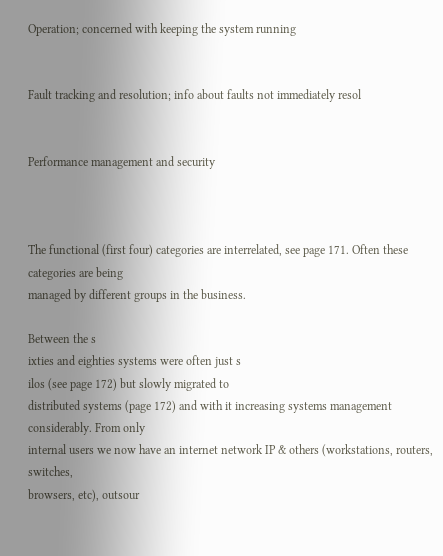Operation; concerned with keeping the system running


Fault tracking and resolution; info about faults not immediately resol


Performance management and security



The functional (first four) categories are interrelated, see page 171. Often these categories are being
managed by different groups in the business.

Between the s
ixties and eighties systems were often just s
ilos (see page 172) but slowly migrated to
distributed systems (page 172) and with it increasing systems management considerably. From only
internal users we now have an internet network IP & others (workstations, routers, switches,
browsers, etc), outsour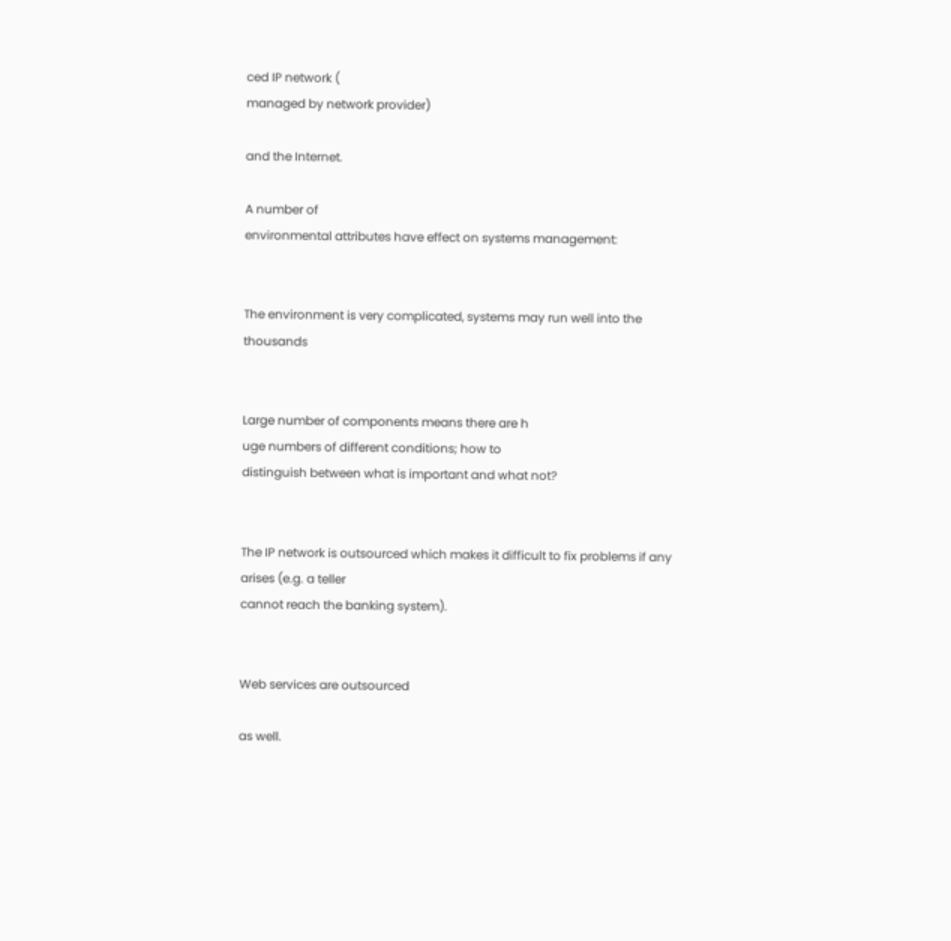ced IP network (
managed by network provider)

and the Internet.

A number of
environmental attributes have effect on systems management:


The environment is very complicated, systems may run well into the thousands


Large number of components means there are h
uge numbers of different conditions; how to
distinguish between what is important and what not?


The IP network is outsourced which makes it difficult to fix problems if any arises (e.g. a teller
cannot reach the banking system).


Web services are outsourced

as well.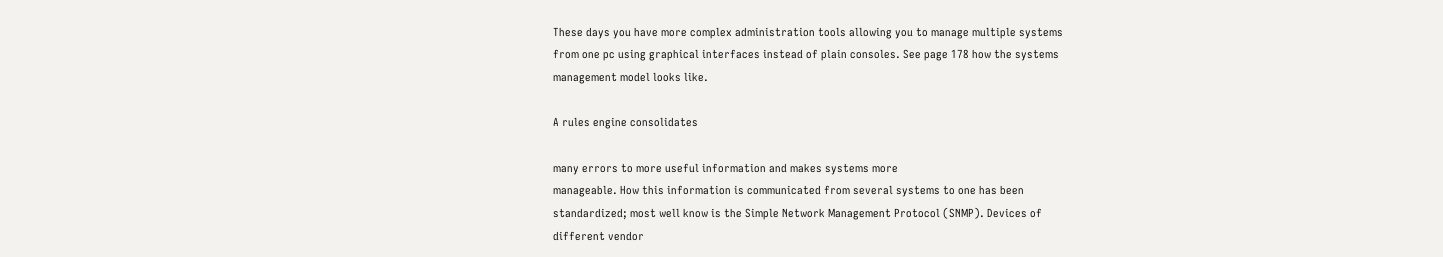These days you have more complex administration tools allowing you to manage multiple systems
from one pc using graphical interfaces instead of plain consoles. See page 178 how the systems
management model looks like.

A rules engine consolidates

many errors to more useful information and makes systems more
manageable. How this information is communicated from several systems to one has been
standardized; most well know is the Simple Network Management Protocol (SNMP). Devices of
different vendor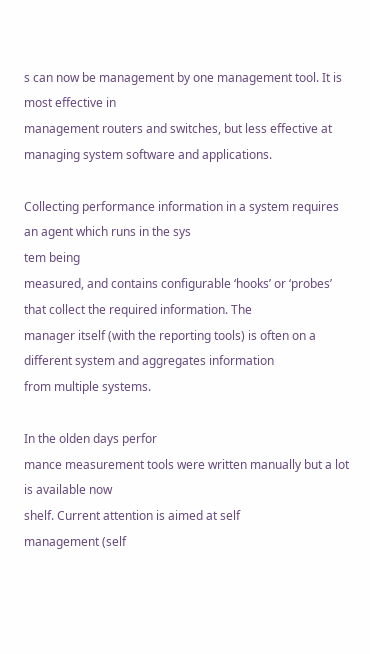s can now be management by one management tool. It is most effective in
management routers and switches, but less effective at managing system software and applications.

Collecting performance information in a system requires an agent which runs in the sys
tem being
measured, and contains configurable ‘hooks’ or ‘probes’ that collect the required information. The
manager itself (with the reporting tools) is often on a different system and aggregates information
from multiple systems.

In the olden days perfor
mance measurement tools were written manually but a lot is available now
shelf. Current attention is aimed at self
management (self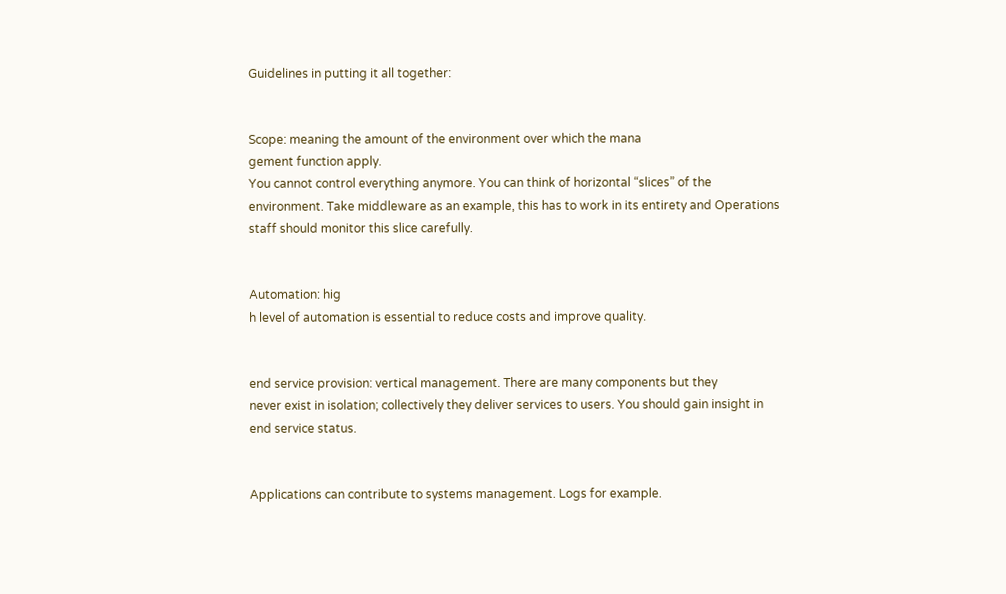Guidelines in putting it all together:


Scope: meaning the amount of the environment over which the mana
gement function apply.
You cannot control everything anymore. You can think of horizontal “slices” of the
environment. Take middleware as an example, this has to work in its entirety and Operations
staff should monitor this slice carefully.


Automation: hig
h level of automation is essential to reduce costs and improve quality.


end service provision: vertical management. There are many components but they
never exist in isolation; collectively they deliver services to users. You should gain insight in
end service status.


Applications can contribute to systems management. Logs for example.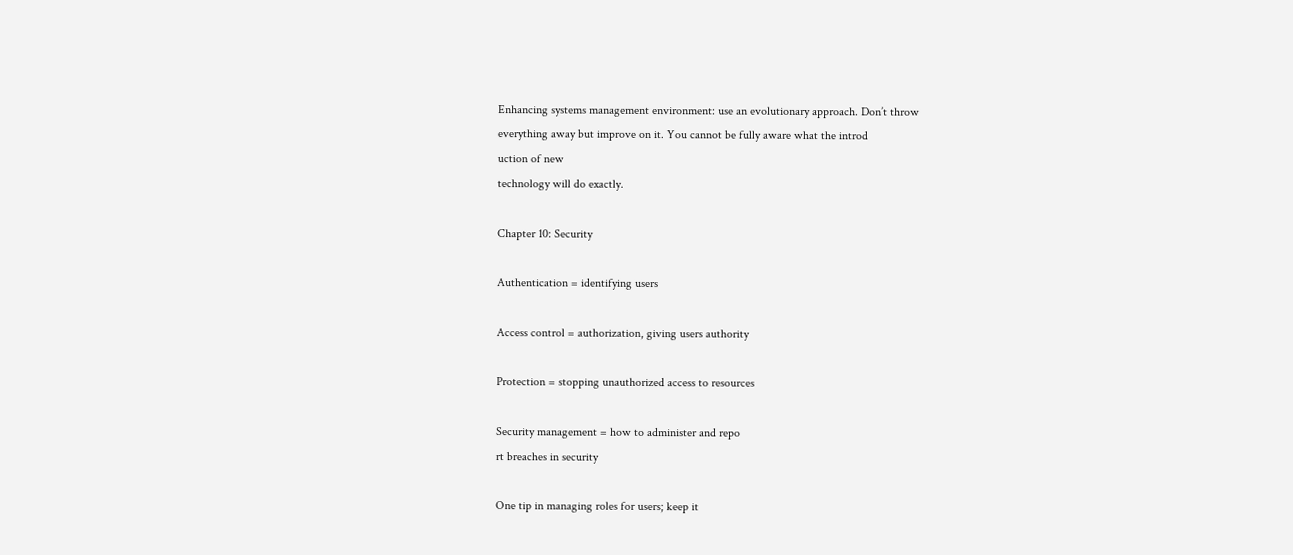Enhancing systems management environment: use an evolutionary approach. Don’t throw
everything away but improve on it. You cannot be fully aware what the introd
uction of new
technology will do exactly.

Chapter 10: Security

Authentication = identifying users

Access control = authorization, giving users authority

Protection = stopping unauthorized access to resources

Security management = how to administer and repo
rt breaches in security

One tip in managing roles for users; keep it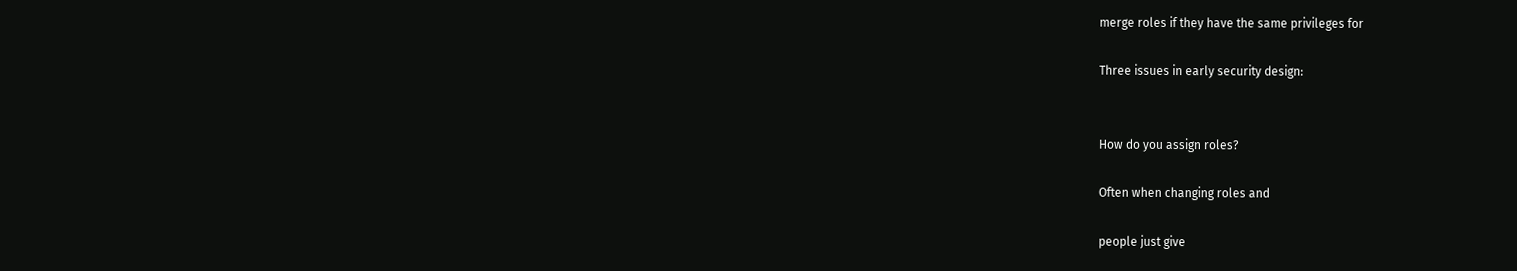merge roles if they have the same privileges for

Three issues in early security design:


How do you assign roles?

Often when changing roles and

people just give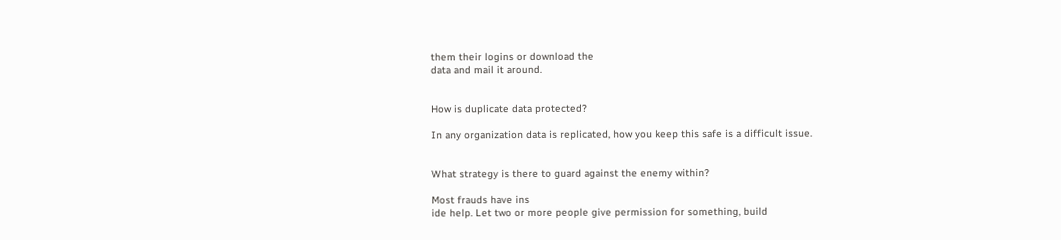them their logins or download the
data and mail it around.


How is duplicate data protected?

In any organization data is replicated, how you keep this safe is a difficult issue.


What strategy is there to guard against the enemy within?

Most frauds have ins
ide help. Let two or more people give permission for something, build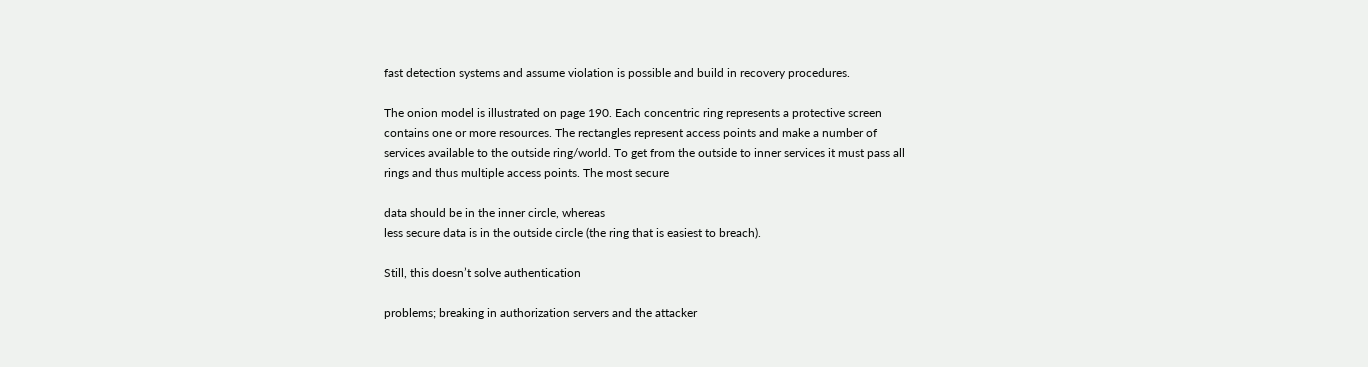fast detection systems and assume violation is possible and build in recovery procedures.

The onion model is illustrated on page 190. Each concentric ring represents a protective screen
contains one or more resources. The rectangles represent access points and make a number of
services available to the outside ring/world. To get from the outside to inner services it must pass all
rings and thus multiple access points. The most secure

data should be in the inner circle, whereas
less secure data is in the outside circle (the ring that is easiest to breach).

Still, this doesn’t solve authentication

problems; breaking in authorization servers and the attacker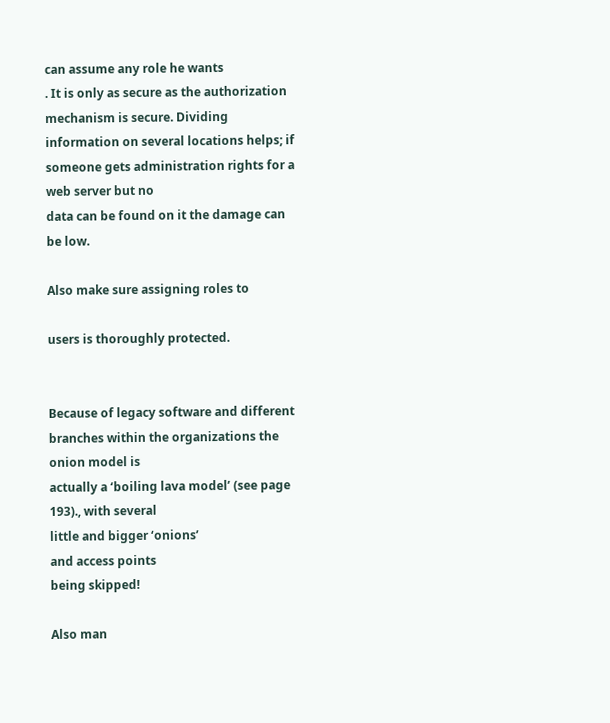can assume any role he wants
. It is only as secure as the authorization mechanism is secure. Dividing
information on several locations helps; if someone gets administration rights for a web server but no
data can be found on it the damage can be low.

Also make sure assigning roles to

users is thoroughly protected.


Because of legacy software and different branches within the organizations the onion model is
actually a ‘boiling lava model’ (see page 193)., with several
little and bigger ‘onions’
and access points
being skipped!

Also man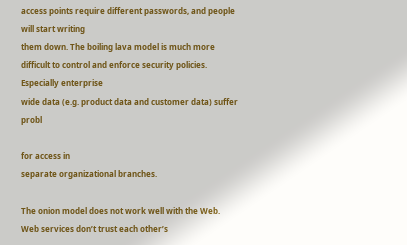access points require different passwords, and people will start writing
them down. The boiling lava model is much more difficult to control and enforce security policies.
Especially enterprise
wide data (e.g. product data and customer data) suffer probl

for access in
separate organizational branches.

The onion model does not work well with the Web. Web services don’t trust each other’s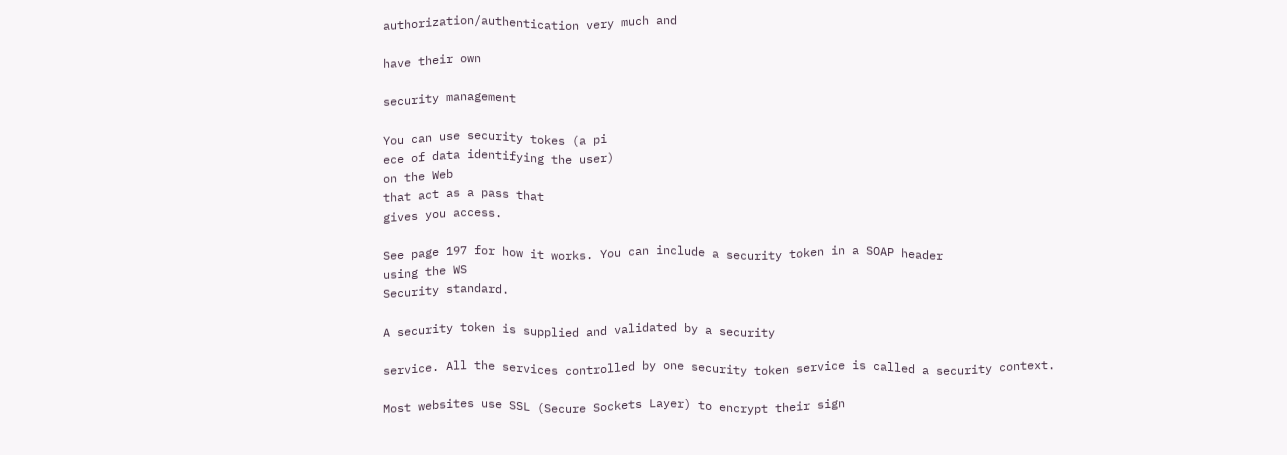authorization/authentication very much and

have their own

security management

You can use security tokes (a pi
ece of data identifying the user)
on the Web
that act as a pass that
gives you access.

See page 197 for how it works. You can include a security token in a SOAP header
using the WS
Security standard.

A security token is supplied and validated by a security

service. All the services controlled by one security token service is called a security context.

Most websites use SSL (Secure Sockets Layer) to encrypt their sign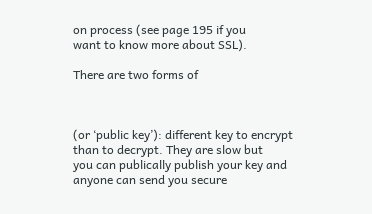on process (see page 195 if you
want to know more about SSL).

There are two forms of



(or ‘public key’): different key to encrypt than to decrypt. They are slow but
you can publically publish your key and anyone can send you secure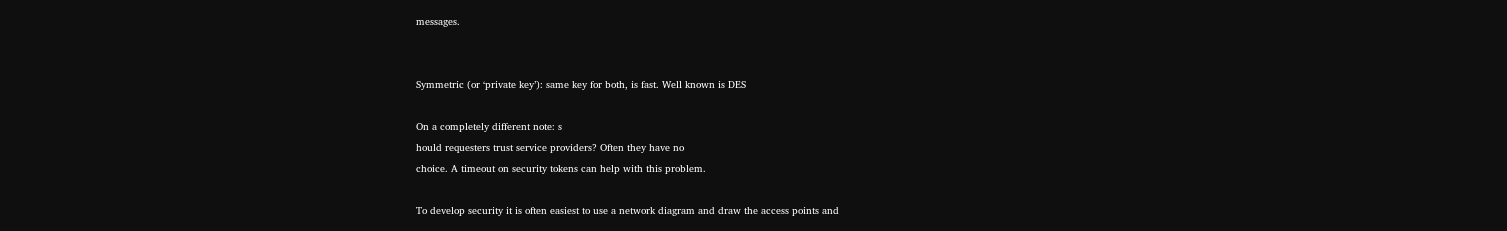messages.


Symmetric (or ‘private key’): same key for both, is fast. Well known is DES

On a completely different note: s
hould requesters trust service providers? Often they have no
choice. A timeout on security tokens can help with this problem.

To develop security it is often easiest to use a network diagram and draw the access points and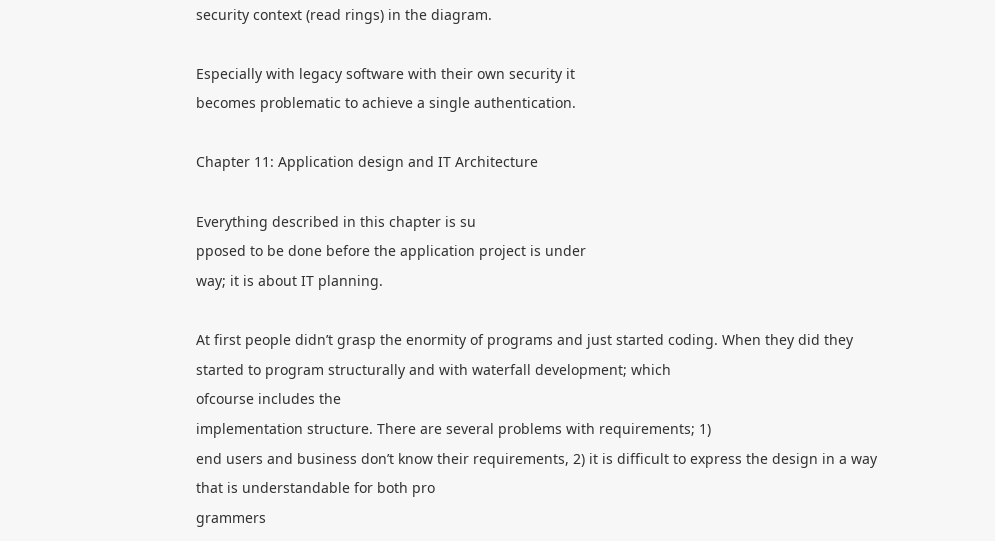security context (read rings) in the diagram.

Especially with legacy software with their own security it
becomes problematic to achieve a single authentication.

Chapter 11: Application design and IT Architecture

Everything described in this chapter is su
pposed to be done before the application project is under
way; it is about IT planning.

At first people didn’t grasp the enormity of programs and just started coding. When they did they
started to program structurally and with waterfall development; which
ofcourse includes the
implementation structure. There are several problems with requirements; 1)
end users and business don’t know their requirements, 2) it is difficult to express the design in a way
that is understandable for both pro
grammers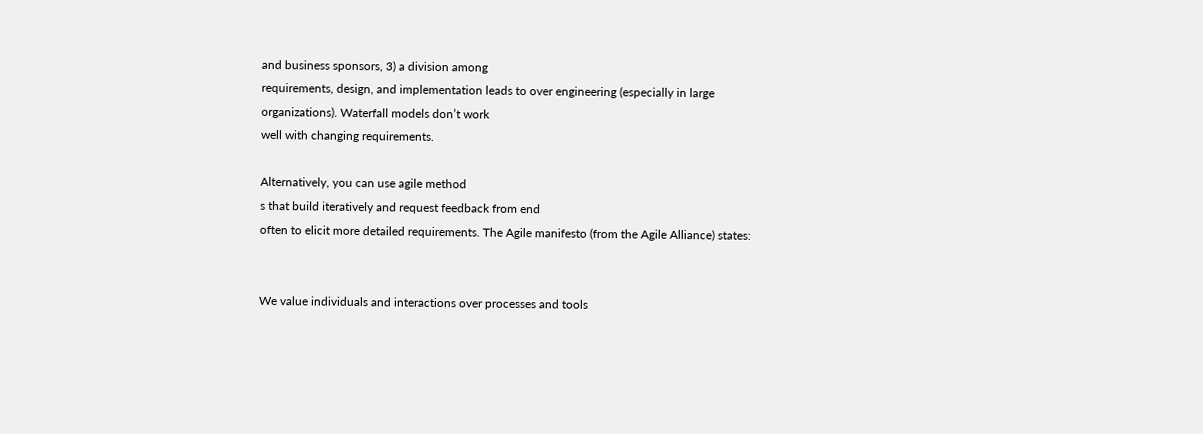and business sponsors, 3) a division among
requirements, design, and implementation leads to over engineering (especially in large
organizations). Waterfall models don’t work
well with changing requirements.

Alternatively, you can use agile method
s that build iteratively and request feedback from end
often to elicit more detailed requirements. The Agile manifesto (from the Agile Alliance) states:


We value individuals and interactions over processes and tools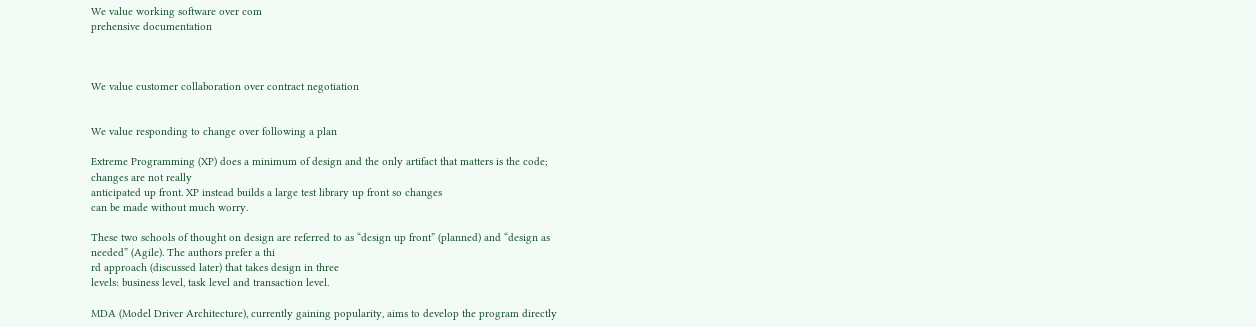We value working software over com
prehensive documentation



We value customer collaboration over contract negotiation


We value responding to change over following a plan

Extreme Programming (XP) does a minimum of design and the only artifact that matters is the code;
changes are not really
anticipated up front. XP instead builds a large test library up front so changes
can be made without much worry.

These two schools of thought on design are referred to as “design up front” (planned) and “design as
needed” (Agile). The authors prefer a thi
rd approach (discussed later) that takes design in three
levels: business level, task level and transaction level.

MDA (Model Driver Architecture), currently gaining popularity, aims to develop the program directly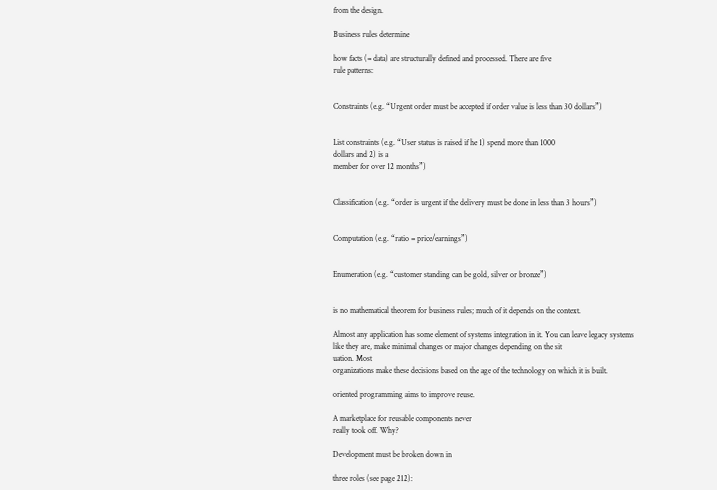from the design.

Business rules determine

how facts (= data) are structurally defined and processed. There are five
rule patterns:


Constraints (e.g. “Urgent order must be accepted if order value is less than 30 dollars”)


List constraints (e.g. “User status is raised if he 1) spend more than 1000
dollars and 2) is a
member for over 12 months”)


Classification (e.g. “order is urgent if the delivery must be done in less than 3 hours”)


Computation (e.g. “ratio = price/earnings”)


Enumeration (e.g. “customer standing can be gold, silver or bronze”)


is no mathematical theorem for business rules; much of it depends on the context.

Almost any application has some element of systems integration in it. You can leave legacy systems
like they are, make minimal changes or major changes depending on the sit
uation. Most
organizations make these decisions based on the age of the technology on which it is built.

oriented programming aims to improve reuse.

A marketplace for reusable components never
really took off. Why?

Development must be broken down in

three roles (see page 212):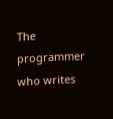The programmer who writes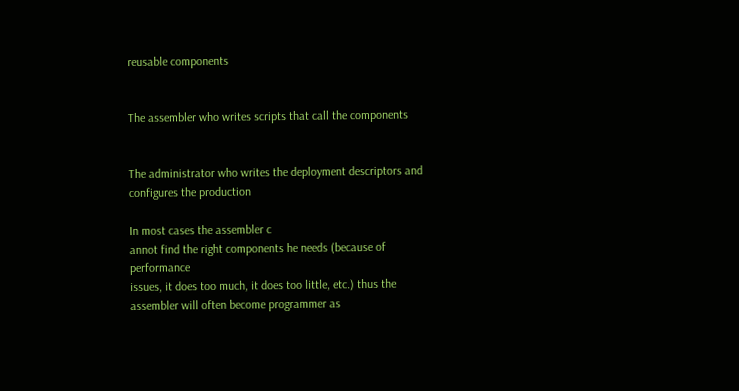reusable components


The assembler who writes scripts that call the components


The administrator who writes the deployment descriptors and configures the production

In most cases the assembler c
annot find the right components he needs (because of performance
issues, it does too much, it does too little, etc.) thus the assembler will often become programmer as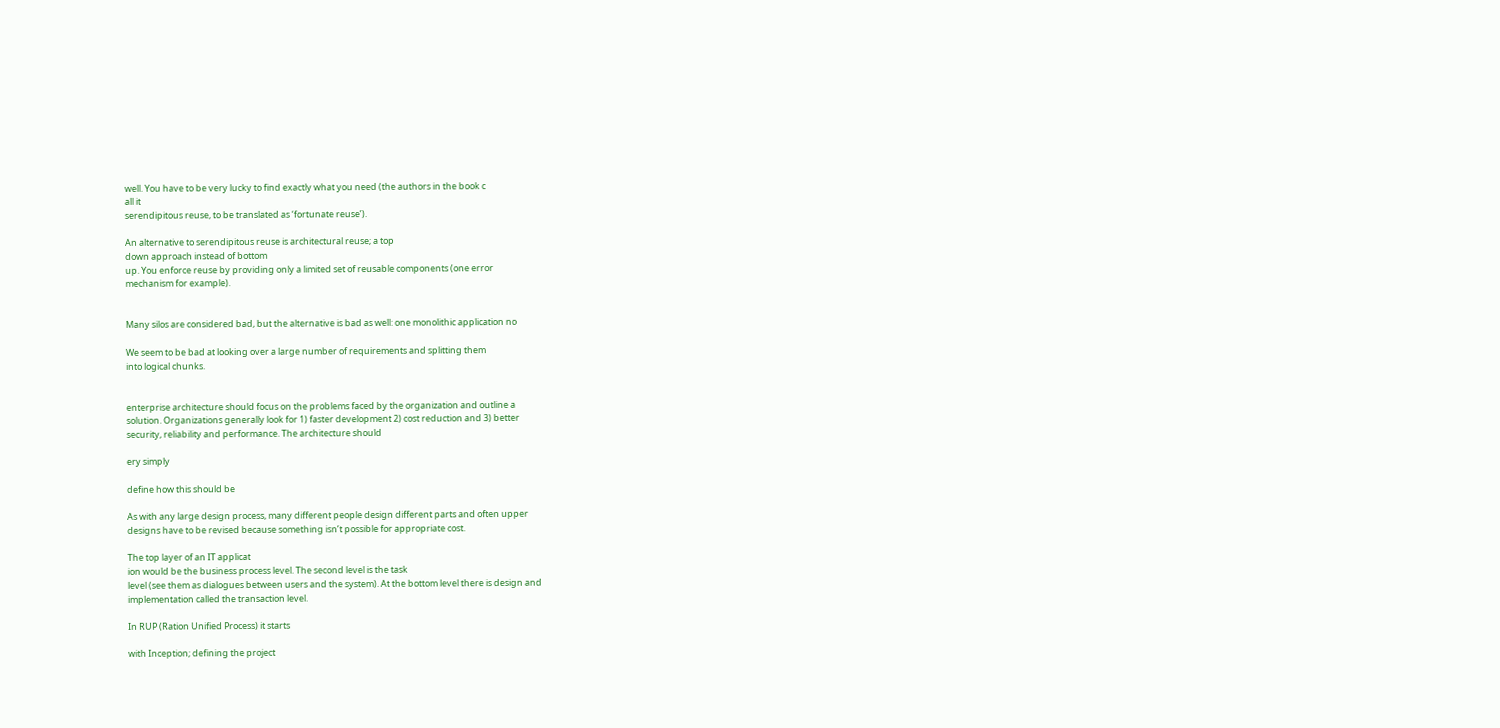well. You have to be very lucky to find exactly what you need (the authors in the book c
all it
serendipitous reuse, to be translated as ‘fortunate reuse’).

An alternative to serendipitous reuse is architectural reuse; a top
down approach instead of bottom
up. You enforce reuse by providing only a limited set of reusable components (one error
mechanism for example).


Many silos are considered bad, but the alternative is bad as well: one monolithic application no

We seem to be bad at looking over a large number of requirements and splitting them
into logical chunks.


enterprise architecture should focus on the problems faced by the organization and outline a
solution. Organizations generally look for 1) faster development 2) cost reduction and 3) better
security, reliability and performance. The architecture should

ery simply

define how this should be

As with any large design process, many different people design different parts and often upper
designs have to be revised because something isn’t possible for appropriate cost.

The top layer of an IT applicat
ion would be the business process level. The second level is the task
level (see them as dialogues between users and the system). At the bottom level there is design and
implementation called the transaction level.

In RUP (Ration Unified Process) it starts

with Inception; defining the project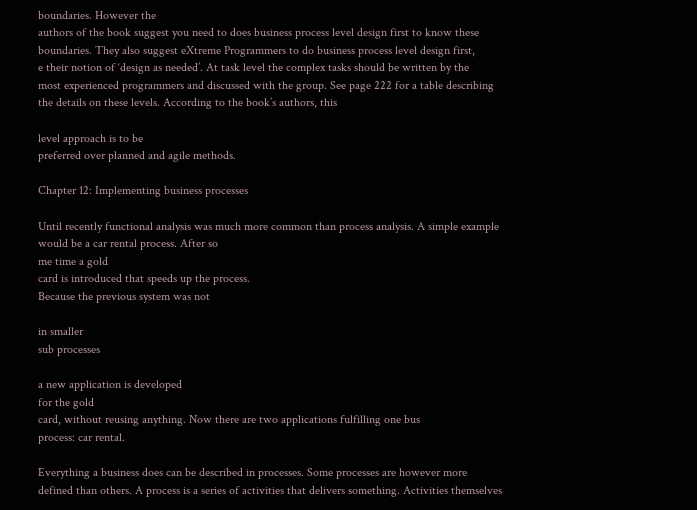boundaries. However the
authors of the book suggest you need to does business process level design first to know these
boundaries. They also suggest eXtreme Programmers to do business process level design first,
e their notion of ‘design as needed’. At task level the complex tasks should be written by the
most experienced programmers and discussed with the group. See page 222 for a table describing
the details on these levels. According to the book’s authors, this

level approach is to be
preferred over planned and agile methods.

Chapter 12: Implementing business processes

Until recently functional analysis was much more common than process analysis. A simple example
would be a car rental process. After so
me time a gold
card is introduced that speeds up the process.
Because the previous system was not

in smaller
sub processes

a new application is developed
for the gold
card, without reusing anything. Now there are two applications fulfilling one bus
process: car rental.

Everything a business does can be described in processes. Some processes are however more
defined than others. A process is a series of activities that delivers something. Activities themselves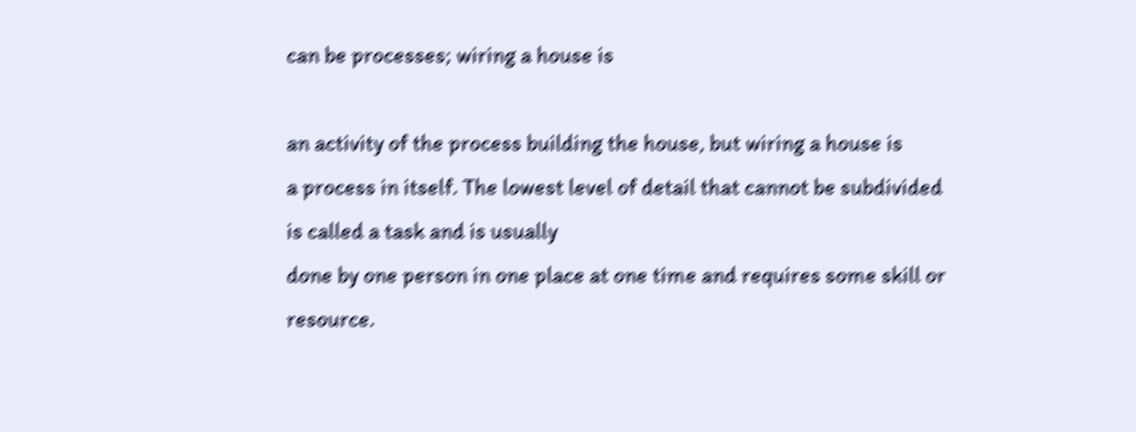can be processes; wiring a house is

an activity of the process building the house, but wiring a house is
a process in itself. The lowest level of detail that cannot be subdivided is called a task and is usually
done by one person in one place at one time and requires some skill or resource.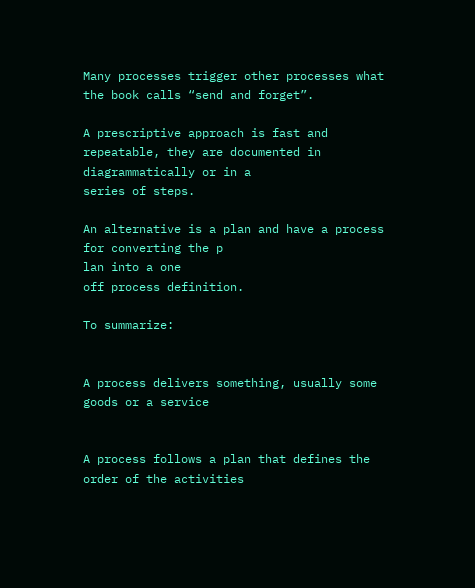Many processes trigger other processes what the book calls “send and forget”.

A prescriptive approach is fast and repeatable, they are documented in diagrammatically or in a
series of steps.

An alternative is a plan and have a process for converting the p
lan into a one
off process definition.

To summarize:


A process delivers something, usually some goods or a service


A process follows a plan that defines the order of the activities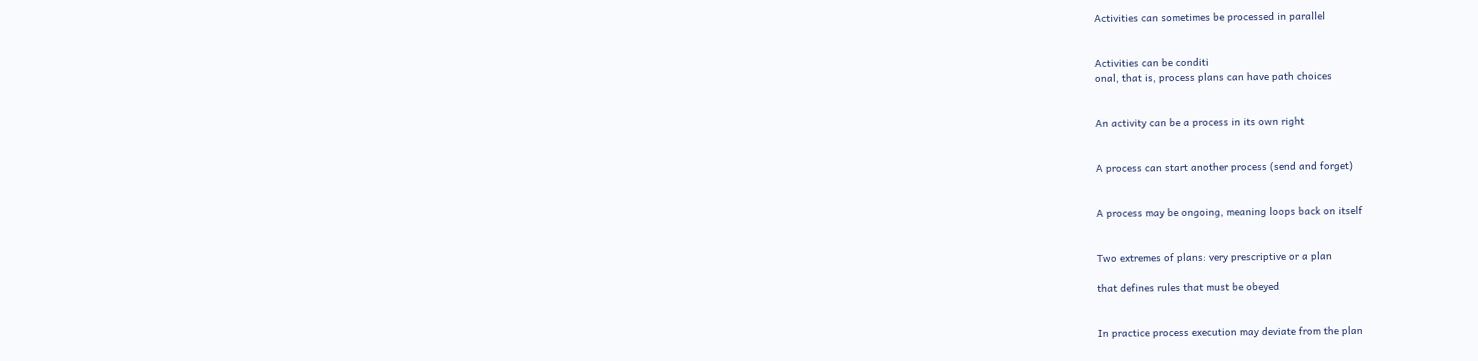Activities can sometimes be processed in parallel


Activities can be conditi
onal, that is, process plans can have path choices


An activity can be a process in its own right


A process can start another process (send and forget)


A process may be ongoing, meaning loops back on itself


Two extremes of plans: very prescriptive or a plan

that defines rules that must be obeyed


In practice process execution may deviate from the plan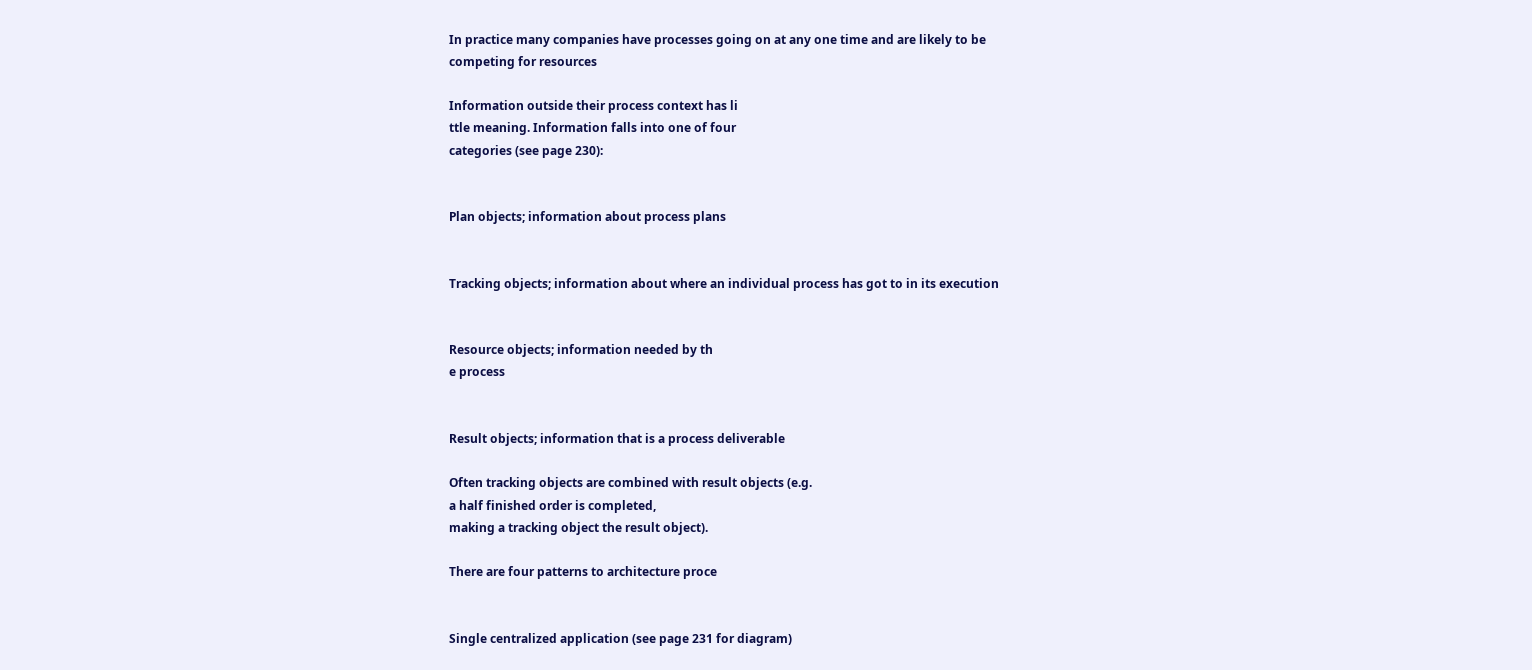In practice many companies have processes going on at any one time and are likely to be
competing for resources

Information outside their process context has li
ttle meaning. Information falls into one of four
categories (see page 230):


Plan objects; information about process plans


Tracking objects; information about where an individual process has got to in its execution


Resource objects; information needed by th
e process


Result objects; information that is a process deliverable

Often tracking objects are combined with result objects (e.g.
a half finished order is completed,
making a tracking object the result object).

There are four patterns to architecture proce


Single centralized application (see page 231 for diagram)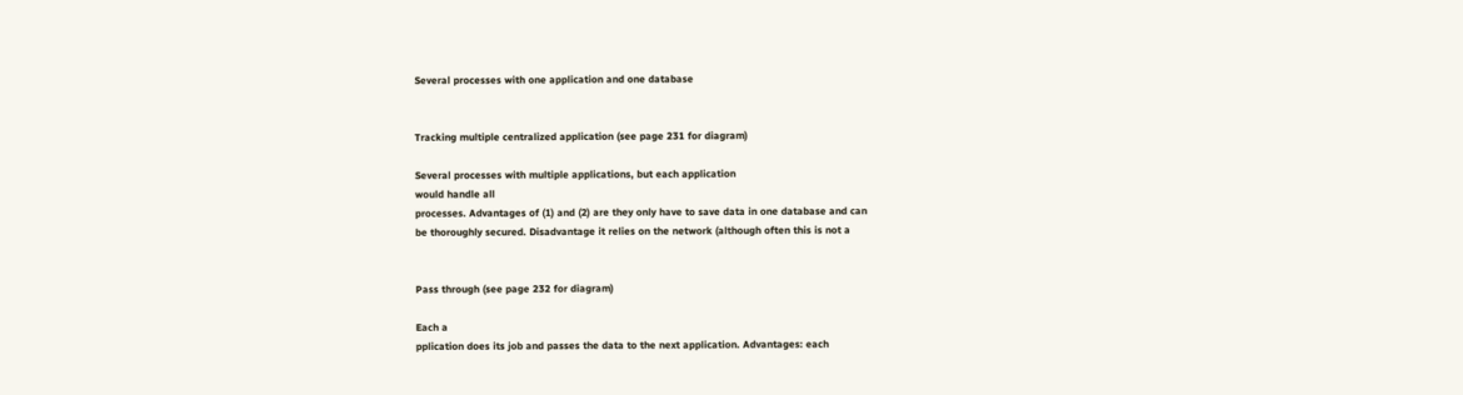Several processes with one application and one database


Tracking multiple centralized application (see page 231 for diagram)

Several processes with multiple applications, but each application
would handle all
processes. Advantages of (1) and (2) are they only have to save data in one database and can
be thoroughly secured. Disadvantage it relies on the network (although often this is not a


Pass through (see page 232 for diagram)

Each a
pplication does its job and passes the data to the next application. Advantages: each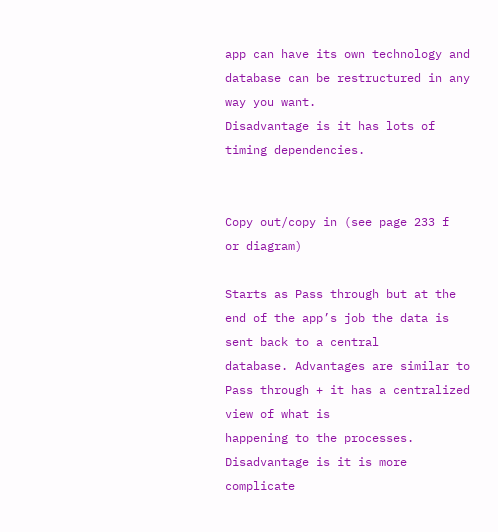app can have its own technology and database can be restructured in any way you want.
Disadvantage is it has lots of timing dependencies.


Copy out/copy in (see page 233 f
or diagram)

Starts as Pass through but at the end of the app’s job the data is sent back to a central
database. Advantages are similar to Pass through + it has a centralized view of what is
happening to the processes. Disadvantage is it is more complicate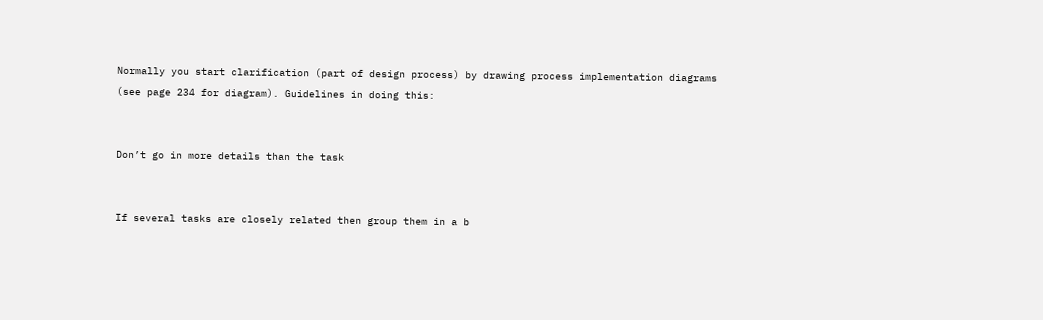Normally you start clarification (part of design process) by drawing process implementation diagrams
(see page 234 for diagram). Guidelines in doing this:


Don’t go in more details than the task


If several tasks are closely related then group them in a b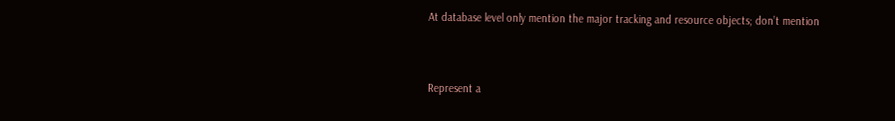At database level only mention the major tracking and resource objects; don’t mention


Represent a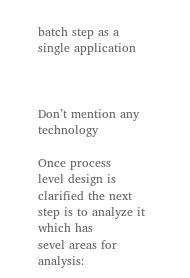batch step as a single application



Don’t mention any technology

Once process
level design is clarified the next step is to analyze it which has
sevel areas for analysis: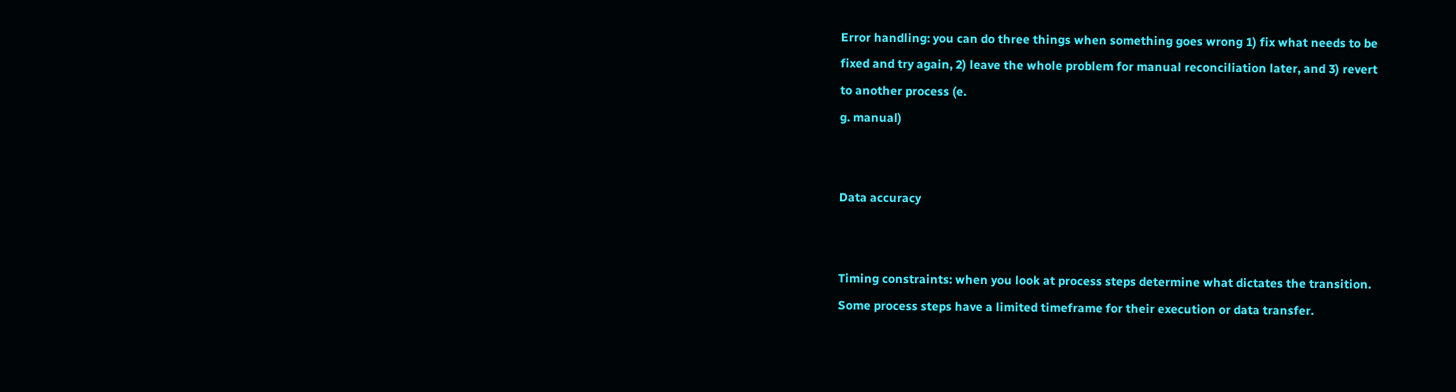Error handling: you can do three things when something goes wrong 1) fix what needs to be
fixed and try again, 2) leave the whole problem for manual reconciliation later, and 3) revert
to another process (e.
g. manual)


Data accuracy


Timing constraints: when you look at process steps determine what dictates the transition.
Some process steps have a limited timeframe for their execution or data transfer.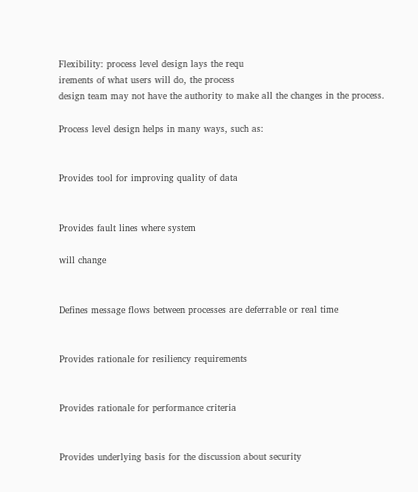Flexibility: process level design lays the requ
irements of what users will do, the process
design team may not have the authority to make all the changes in the process.

Process level design helps in many ways, such as:


Provides tool for improving quality of data


Provides fault lines where system

will change


Defines message flows between processes are deferrable or real time


Provides rationale for resiliency requirements


Provides rationale for performance criteria


Provides underlying basis for the discussion about security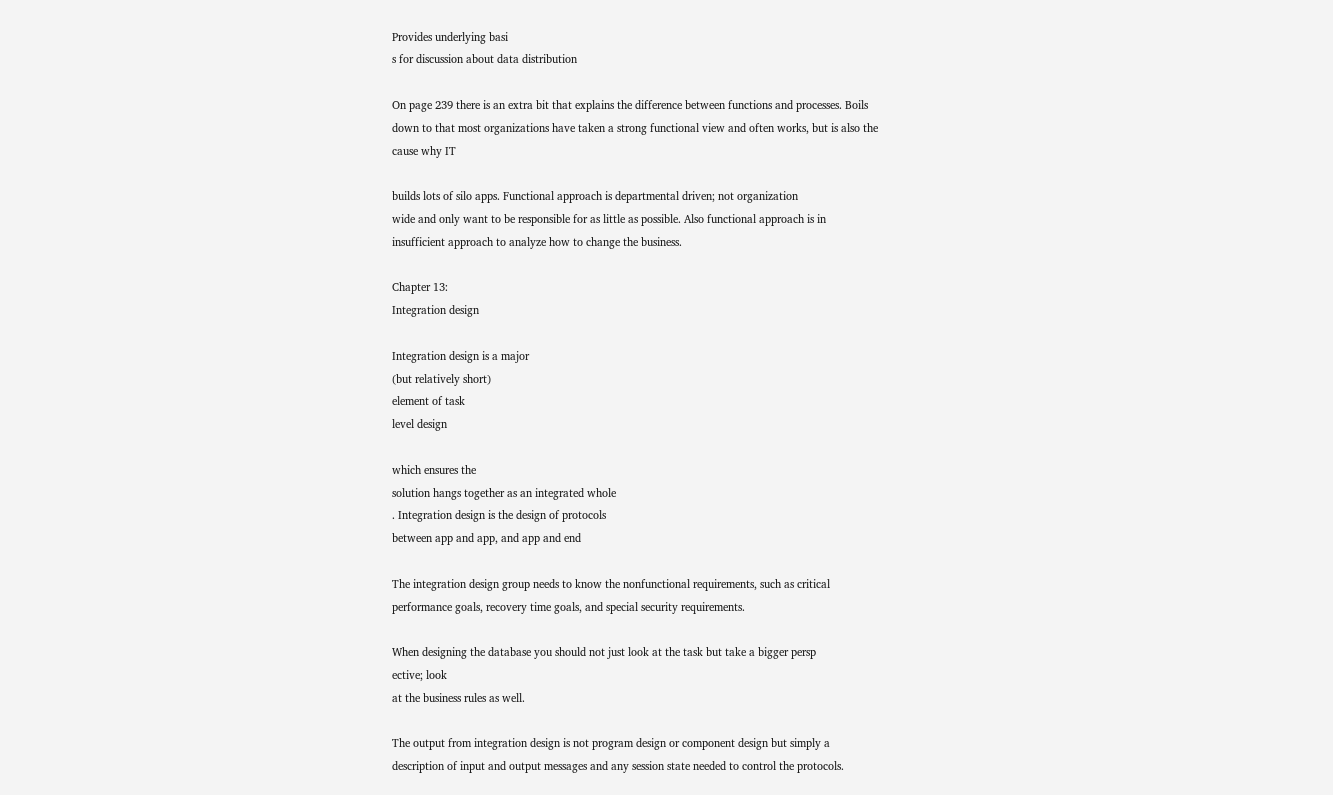Provides underlying basi
s for discussion about data distribution

On page 239 there is an extra bit that explains the difference between functions and processes. Boils
down to that most organizations have taken a strong functional view and often works, but is also the
cause why IT

builds lots of silo apps. Functional approach is departmental driven; not organization
wide and only want to be responsible for as little as possible. Also functional approach is in
insufficient approach to analyze how to change the business.

Chapter 13:
Integration design

Integration design is a major
(but relatively short)
element of task
level design

which ensures the
solution hangs together as an integrated whole
. Integration design is the design of protocols
between app and app, and app and end

The integration design group needs to know the nonfunctional requirements, such as critical
performance goals, recovery time goals, and special security requirements.

When designing the database you should not just look at the task but take a bigger persp
ective; look
at the business rules as well.

The output from integration design is not program design or component design but simply a
description of input and output messages and any session state needed to control the protocols.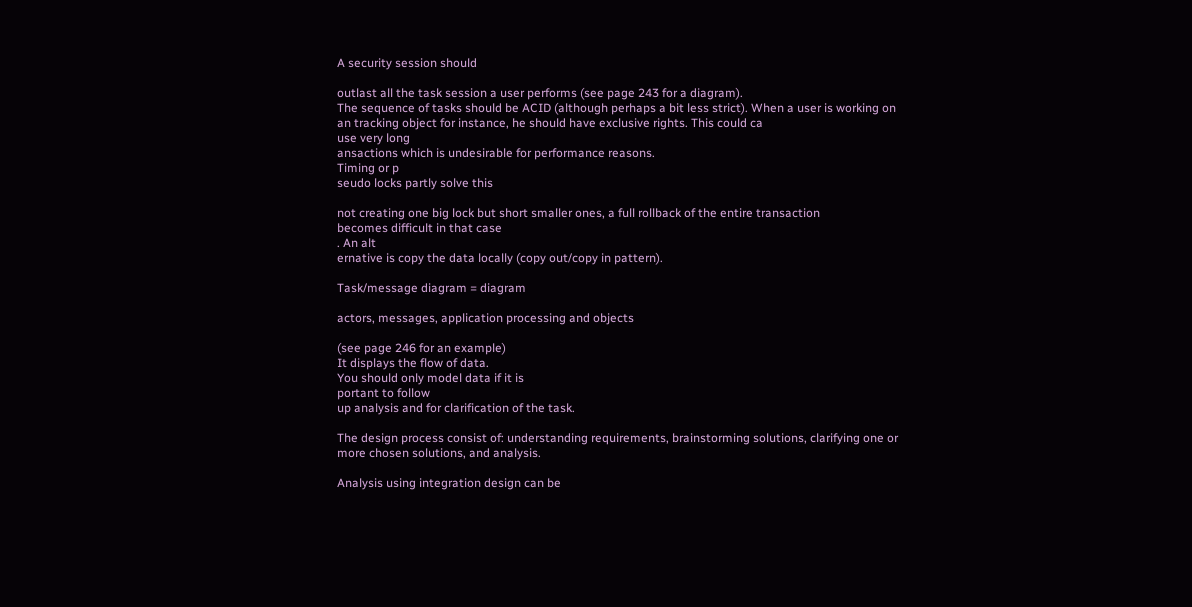A security session should

outlast all the task session a user performs (see page 243 for a diagram).
The sequence of tasks should be ACID (although perhaps a bit less strict). When a user is working on
an tracking object for instance, he should have exclusive rights. This could ca
use very long
ansactions which is undesirable for performance reasons.
Timing or p
seudo locks partly solve this

not creating one big lock but short smaller ones, a full rollback of the entire transaction
becomes difficult in that case
. An alt
ernative is copy the data locally (copy out/copy in pattern).

Task/message diagram = diagram

actors, messages, application processing and objects

(see page 246 for an example)
It displays the flow of data.
You should only model data if it is
portant to follow
up analysis and for clarification of the task.

The design process consist of: understanding requirements, brainstorming solutions, clarifying one or
more chosen solutions, and analysis.

Analysis using integration design can be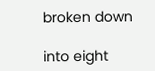broken down

into eight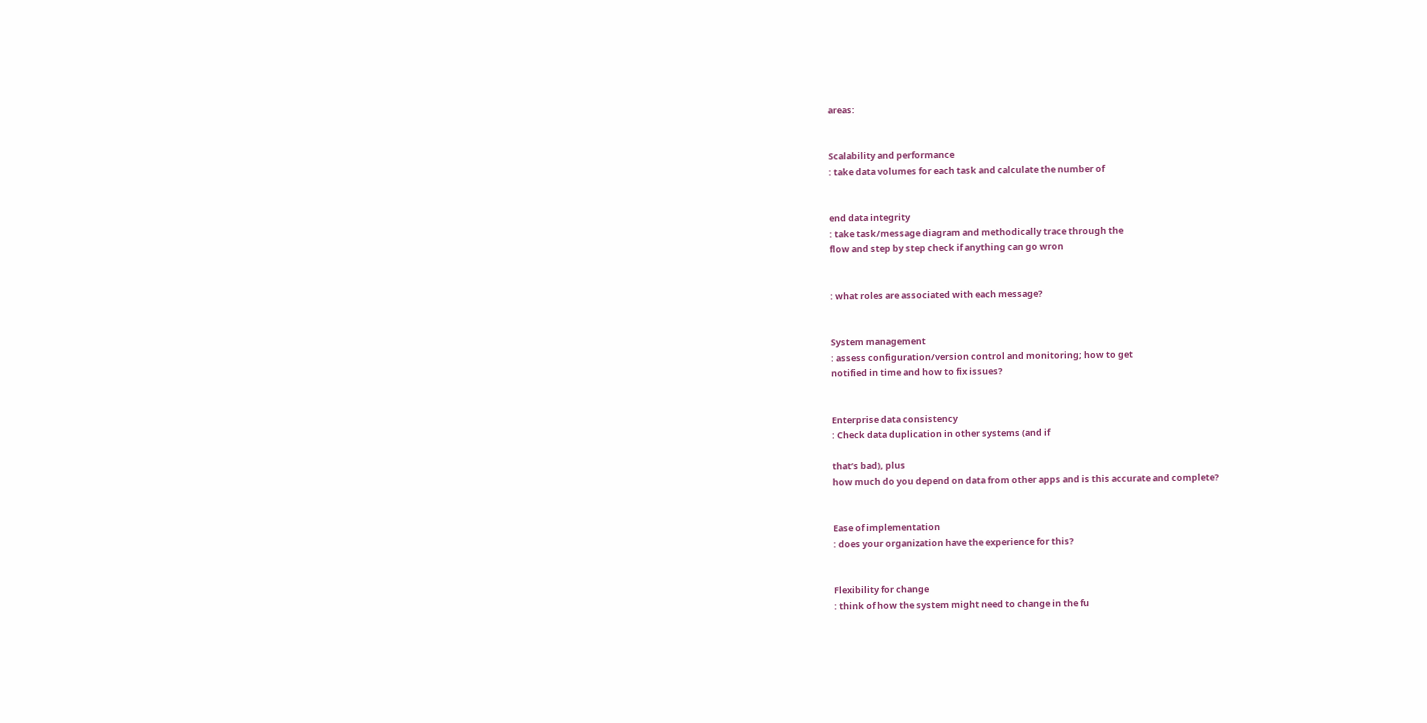areas:


Scalability and performance
: take data volumes for each task and calculate the number of


end data integrity
: take task/message diagram and methodically trace through the
flow and step by step check if anything can go wron


: what roles are associated with each message?


System management
: assess configuration/version control and monitoring; how to get
notified in time and how to fix issues?


Enterprise data consistency
: Check data duplication in other systems (and if

that’s bad), plus
how much do you depend on data from other apps and is this accurate and complete?


Ease of implementation
: does your organization have the experience for this?


Flexibility for change
: think of how the system might need to change in the fu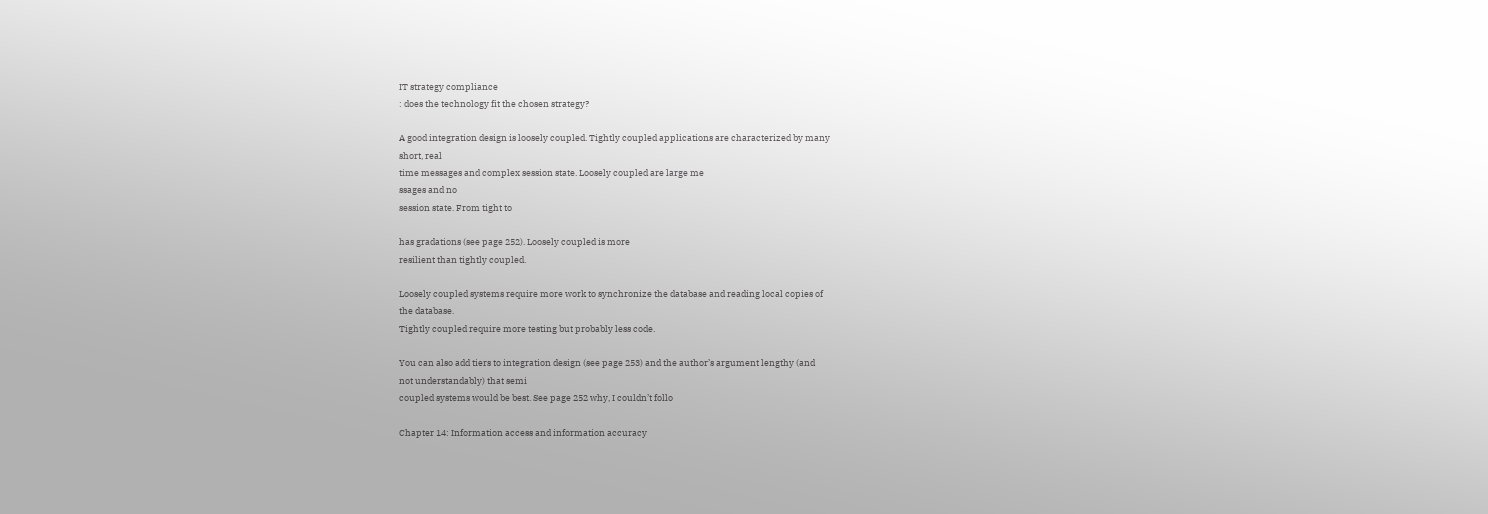IT strategy compliance
: does the technology fit the chosen strategy?

A good integration design is loosely coupled. Tightly coupled applications are characterized by many
short, real
time messages and complex session state. Loosely coupled are large me
ssages and no
session state. From tight to

has gradations (see page 252). Loosely coupled is more
resilient than tightly coupled.

Loosely coupled systems require more work to synchronize the database and reading local copies of
the database.
Tightly coupled require more testing but probably less code.

You can also add tiers to integration design (see page 253) and the author’s argument lengthy (and
not understandably) that semi
coupled systems would be best. See page 252 why, I couldn’t follo

Chapter 14: Information access and information accuracy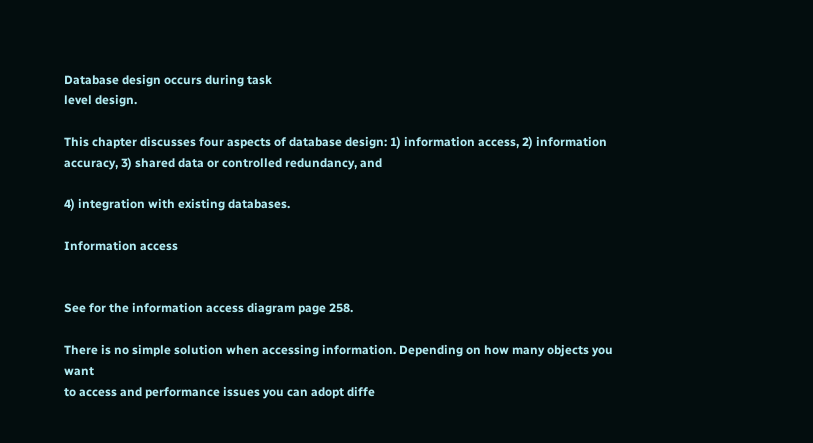Database design occurs during task
level design.

This chapter discusses four aspects of database design: 1) information access, 2) information
accuracy, 3) shared data or controlled redundancy, and

4) integration with existing databases.

Information access


See for the information access diagram page 258.

There is no simple solution when accessing information. Depending on how many objects you want
to access and performance issues you can adopt diffe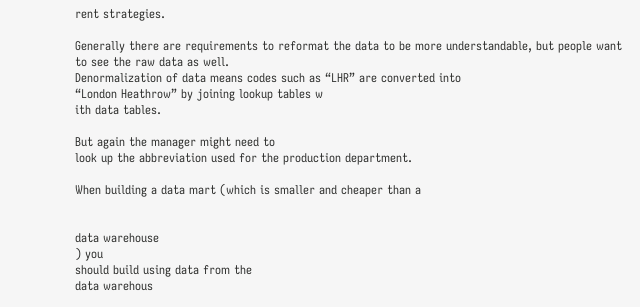rent strategies.

Generally there are requirements to reformat the data to be more understandable, but people want
to see the raw data as well.
Denormalization of data means codes such as “LHR” are converted into
“London Heathrow” by joining lookup tables w
ith data tables.

But again the manager might need to
look up the abbreviation used for the production department.

When building a data mart (which is smaller and cheaper than a


data warehouse
) you
should build using data from the
data warehous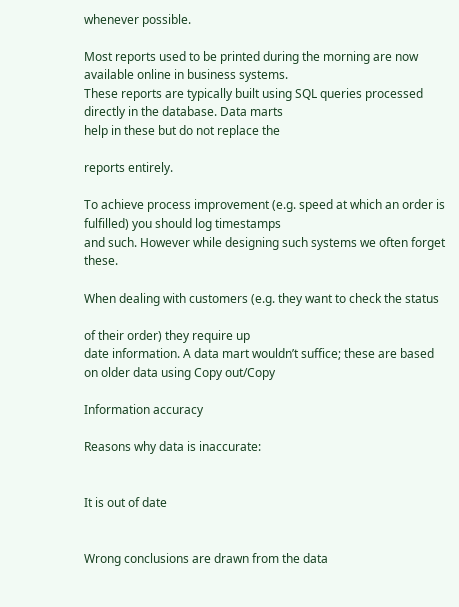whenever possible.

Most reports used to be printed during the morning are now available online in business systems.
These reports are typically built using SQL queries processed directly in the database. Data marts
help in these but do not replace the

reports entirely.

To achieve process improvement (e.g. speed at which an order is fulfilled) you should log timestamps
and such. However while designing such systems we often forget these.

When dealing with customers (e.g. they want to check the status

of their order) they require up
date information. A data mart wouldn’t suffice; these are based on older data using Copy out/Copy

Information accuracy

Reasons why data is inaccurate:


It is out of date


Wrong conclusions are drawn from the data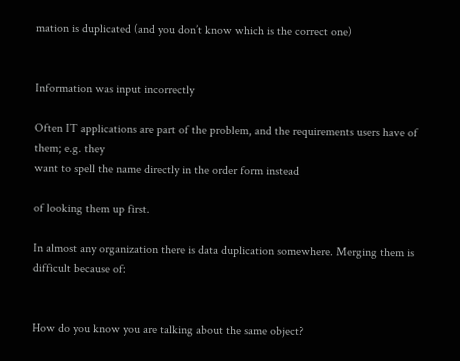mation is duplicated (and you don’t know which is the correct one)


Information was input incorrectly

Often IT applications are part of the problem, and the requirements users have of them; e.g. they
want to spell the name directly in the order form instead

of looking them up first.

In almost any organization there is data duplication somewhere. Merging them is difficult because of:


How do you know you are talking about the same object?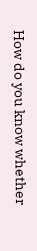How do you know whether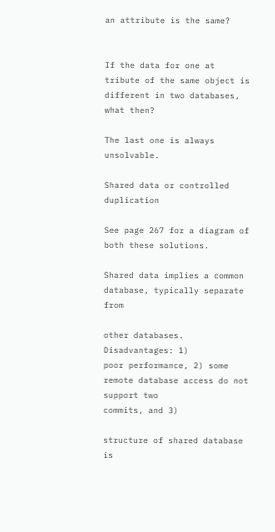an attribute is the same?


If the data for one at
tribute of the same object is different in two databases, what then?

The last one is always unsolvable.

Shared data or controlled duplication

See page 267 for a diagram of both these solutions.

Shared data implies a common database, typically separate from

other databases. Disadvantages: 1)
poor performance, 2) some remote database access do not support two
commits, and 3)

structure of shared database is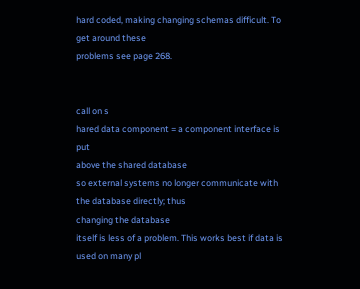hard coded, making changing schemas difficult. To get around these
problems see page 268.


call on s
hared data component = a component interface is put
above the shared database
so external systems no longer communicate with the database directly; thus
changing the database
itself is less of a problem. This works best if data is used on many pl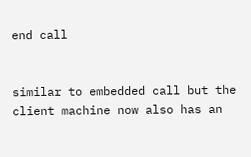end call


similar to embedded call but the client machine now also has an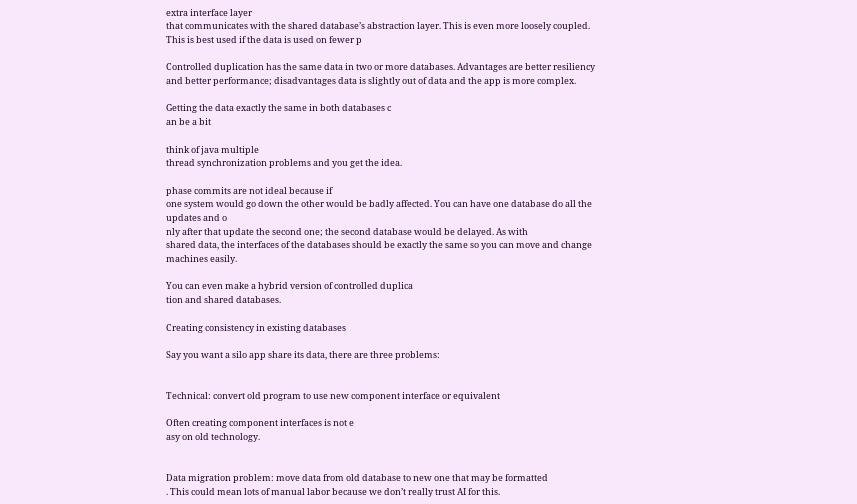extra interface layer
that communicates with the shared database’s abstraction layer. This is even more loosely coupled.
This is best used if the data is used on fewer p

Controlled duplication has the same data in two or more databases. Advantages are better resiliency
and better performance; disadvantages data is slightly out of data and the app is more complex.

Getting the data exactly the same in both databases c
an be a bit

think of java multiple
thread synchronization problems and you get the idea.

phase commits are not ideal because if
one system would go down the other would be badly affected. You can have one database do all the
updates and o
nly after that update the second one; the second database would be delayed. As with
shared data, the interfaces of the databases should be exactly the same so you can move and change
machines easily.

You can even make a hybrid version of controlled duplica
tion and shared databases.

Creating consistency in existing databases

Say you want a silo app share its data, there are three problems:


Technical: convert old program to use new component interface or equivalent

Often creating component interfaces is not e
asy on old technology.


Data migration problem: move data from old database to new one that may be formatted
. This could mean lots of manual labor because we don’t really trust AI for this.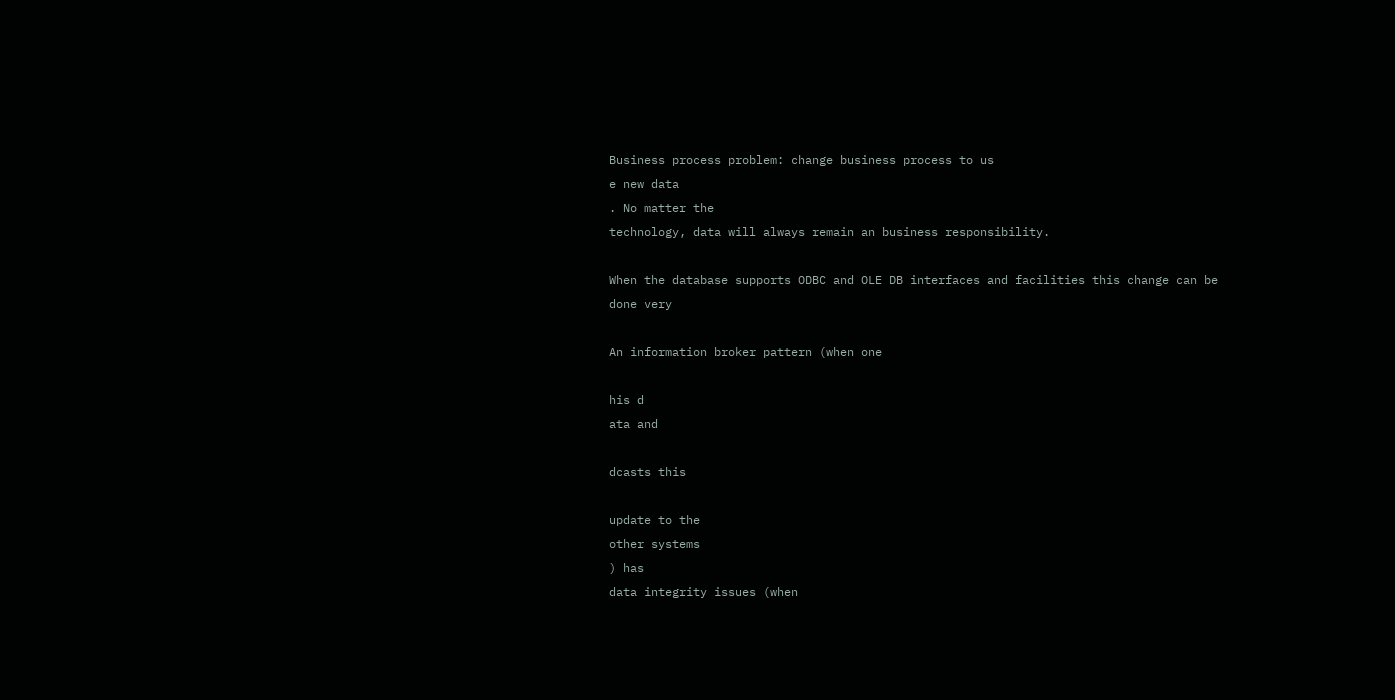Business process problem: change business process to us
e new data
. No matter the
technology, data will always remain an business responsibility.

When the database supports ODBC and OLE DB interfaces and facilities this change can be done very

An information broker pattern (when one

his d
ata and

dcasts this

update to the
other systems
) has
data integrity issues (when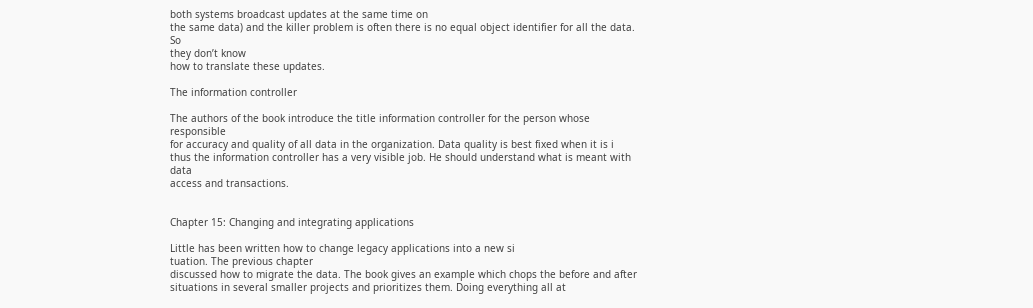both systems broadcast updates at the same time on
the same data) and the killer problem is often there is no equal object identifier for all the data. So
they don’t know
how to translate these updates.

The information controller

The authors of the book introduce the title information controller for the person whose responsible
for accuracy and quality of all data in the organization. Data quality is best fixed when it is i
thus the information controller has a very visible job. He should understand what is meant with data
access and transactions.


Chapter 15: Changing and integrating applications

Little has been written how to change legacy applications into a new si
tuation. The previous chapter
discussed how to migrate the data. The book gives an example which chops the before and after
situations in several smaller projects and prioritizes them. Doing everything all at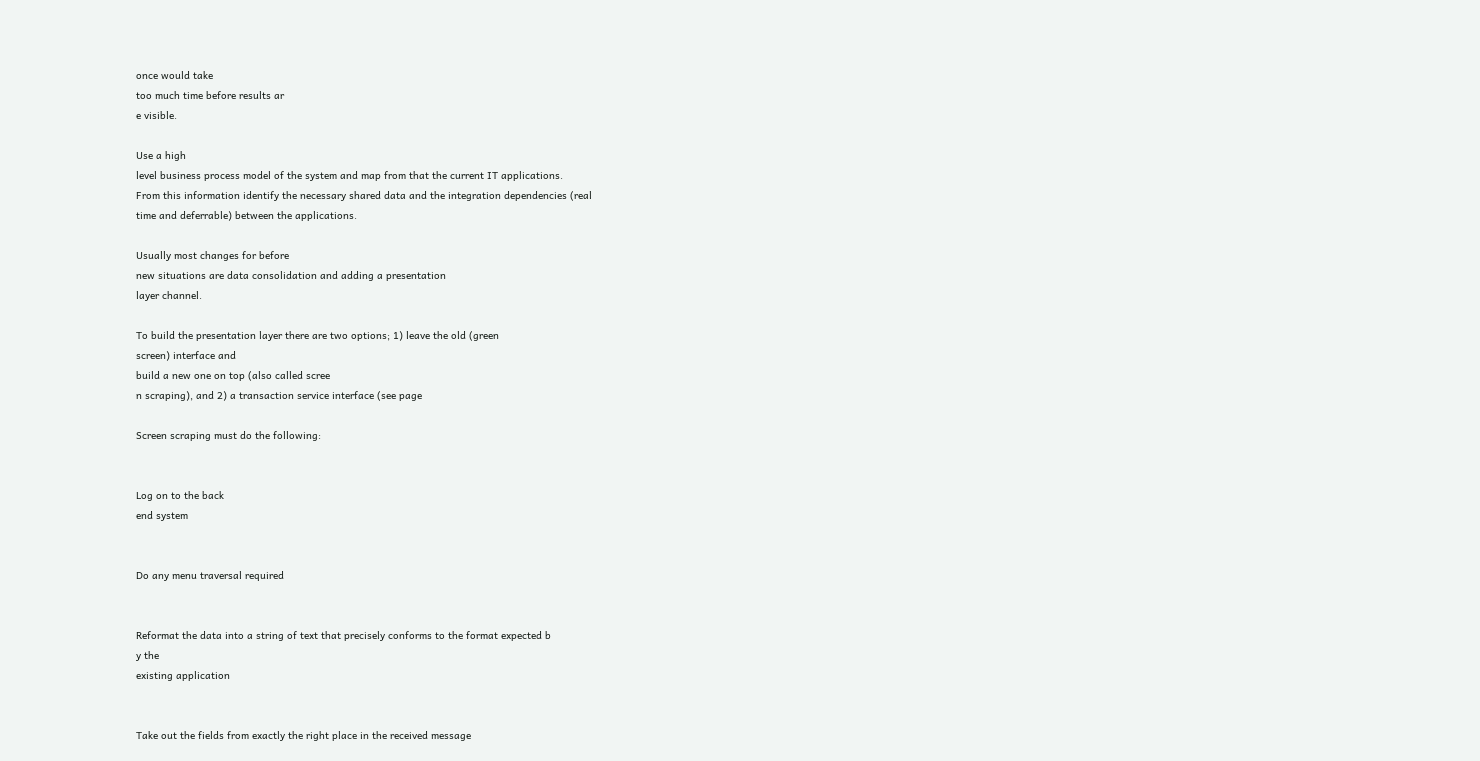once would take
too much time before results ar
e visible.

Use a high
level business process model of the system and map from that the current IT applications.
From this information identify the necessary shared data and the integration dependencies (real
time and deferrable) between the applications.

Usually most changes for before
new situations are data consolidation and adding a presentation
layer channel.

To build the presentation layer there are two options; 1) leave the old (green
screen) interface and
build a new one on top (also called scree
n scraping), and 2) a transaction service interface (see page

Screen scraping must do the following:


Log on to the back
end system


Do any menu traversal required


Reformat the data into a string of text that precisely conforms to the format expected b
y the
existing application


Take out the fields from exactly the right place in the received message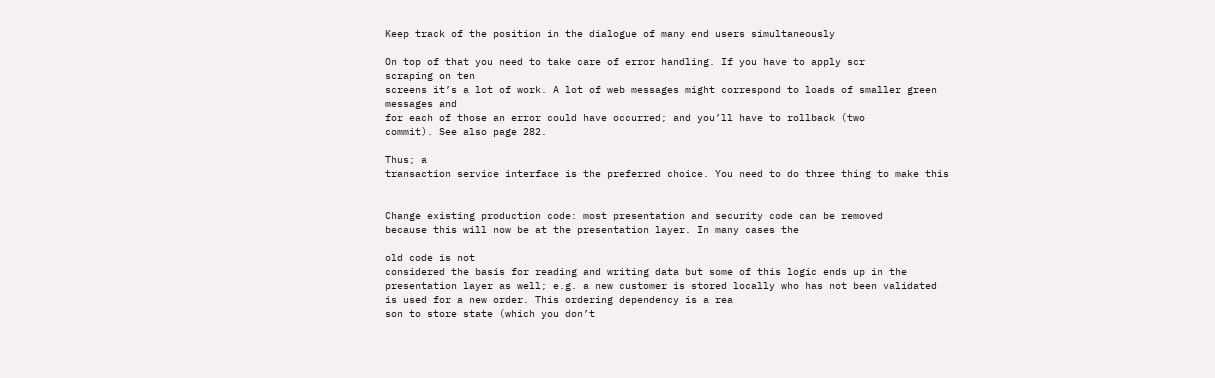Keep track of the position in the dialogue of many end users simultaneously

On top of that you need to take care of error handling. If you have to apply scr
scraping on ten
screens it’s a lot of work. A lot of web messages might correspond to loads of smaller green
messages and
for each of those an error could have occurred; and you’ll have to rollback (two
commit). See also page 282.

Thus; a
transaction service interface is the preferred choice. You need to do three thing to make this


Change existing production code: most presentation and security code can be removed
because this will now be at the presentation layer. In many cases the

old code is not
considered the basis for reading and writing data but some of this logic ends up in the
presentation layer as well; e.g. a new customer is stored locally who has not been validated
is used for a new order. This ordering dependency is a rea
son to store state (which you don’t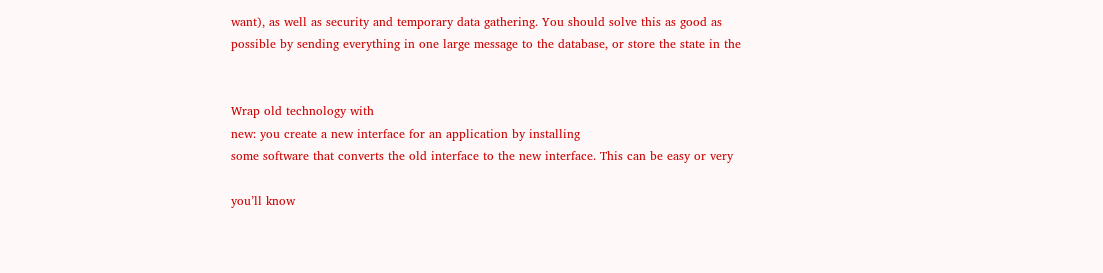want), as well as security and temporary data gathering. You should solve this as good as
possible by sending everything in one large message to the database, or store the state in the


Wrap old technology with
new: you create a new interface for an application by installing
some software that converts the old interface to the new interface. This can be easy or very

you’ll know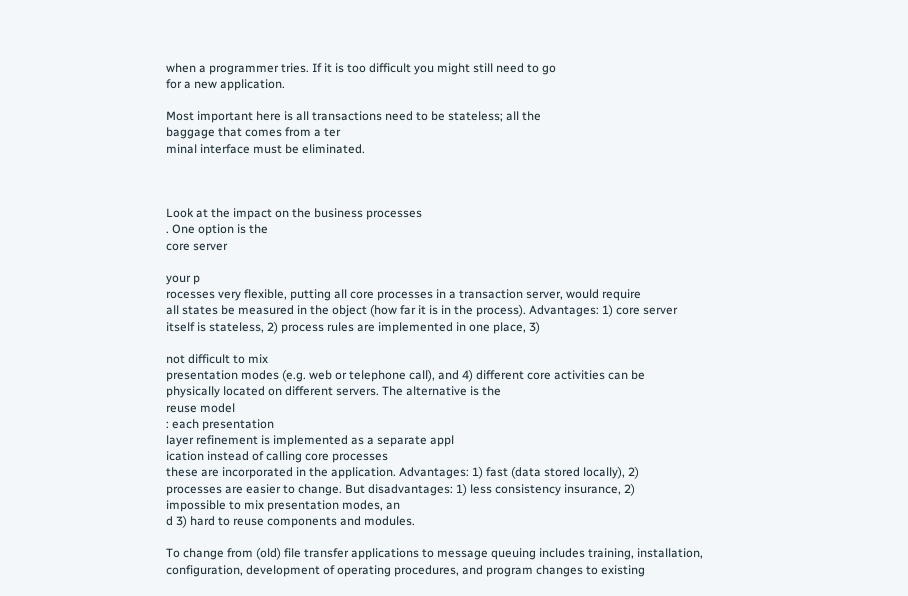when a programmer tries. If it is too difficult you might still need to go
for a new application.

Most important here is all transactions need to be stateless; all the
baggage that comes from a ter
minal interface must be eliminated.



Look at the impact on the business processes
. One option is the
core server

your p
rocesses very flexible, putting all core processes in a transaction server, would require
all states be measured in the object (how far it is in the process). Advantages: 1) core server
itself is stateless, 2) process rules are implemented in one place, 3)

not difficult to mix
presentation modes (e.g. web or telephone call), and 4) different core activities can be
physically located on different servers. The alternative is the
reuse model
: each presentation
layer refinement is implemented as a separate appl
ication instead of calling core processes
these are incorporated in the application. Advantages: 1) fast (data stored locally), 2)
processes are easier to change. But disadvantages: 1) less consistency insurance, 2)
impossible to mix presentation modes, an
d 3) hard to reuse components and modules.

To change from (old) file transfer applications to message queuing includes training, installation,
configuration, development of operating procedures, and program changes to existing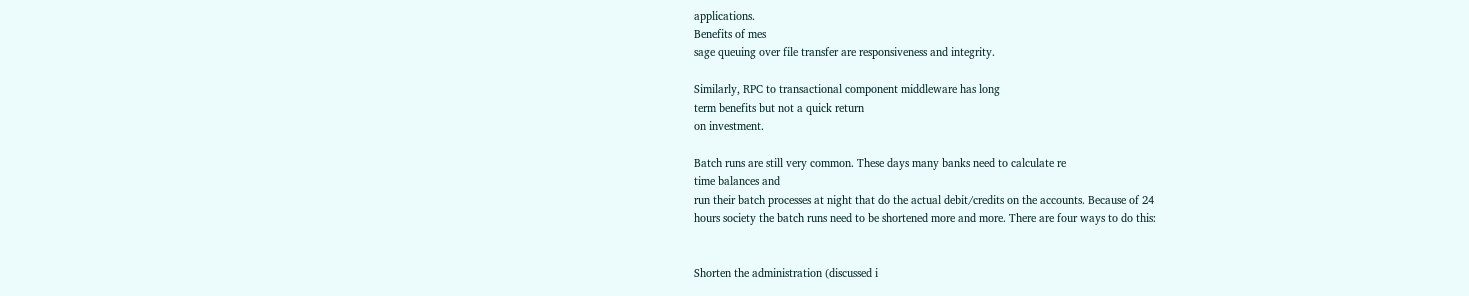applications.
Benefits of mes
sage queuing over file transfer are responsiveness and integrity.

Similarly, RPC to transactional component middleware has long
term benefits but not a quick return
on investment.

Batch runs are still very common. These days many banks need to calculate re
time balances and
run their batch processes at night that do the actual debit/credits on the accounts. Because of 24
hours society the batch runs need to be shortened more and more. There are four ways to do this:


Shorten the administration (discussed i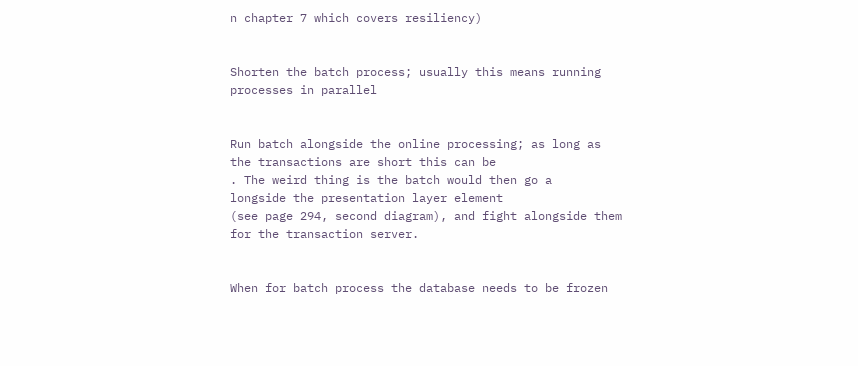n chapter 7 which covers resiliency)


Shorten the batch process; usually this means running processes in parallel


Run batch alongside the online processing; as long as the transactions are short this can be
. The weird thing is the batch would then go a
longside the presentation layer element
(see page 294, second diagram), and fight alongside them for the transaction server.


When for batch process the database needs to be frozen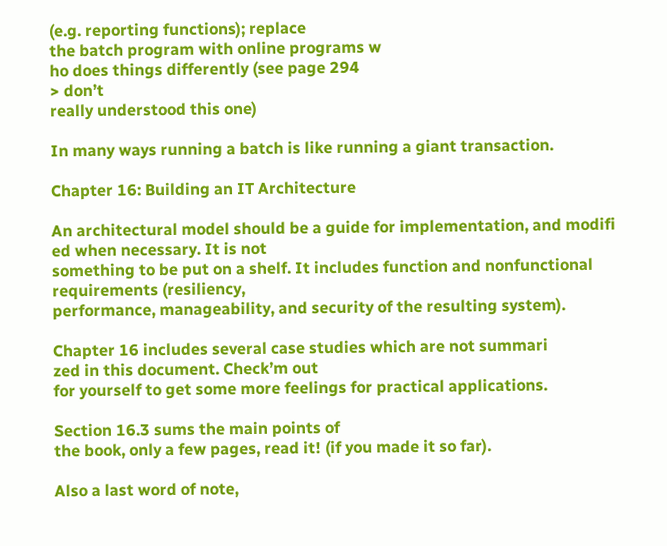(e.g. reporting functions); replace
the batch program with online programs w
ho does things differently (see page 294
> don’t
really understood this one)

In many ways running a batch is like running a giant transaction.

Chapter 16: Building an IT Architecture

An architectural model should be a guide for implementation, and modifi
ed when necessary. It is not
something to be put on a shelf. It includes function and nonfunctional requirements (resiliency,
performance, manageability, and security of the resulting system).

Chapter 16 includes several case studies which are not summari
zed in this document. Check’m out
for yourself to get some more feelings for practical applications.

Section 16.3 sums the main points of
the book, only a few pages, read it! (if you made it so far).

Also a last word of note,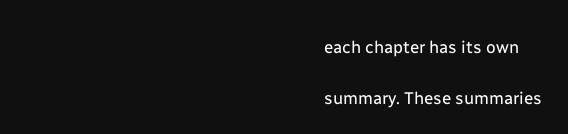each chapter has its own

summary. These summaries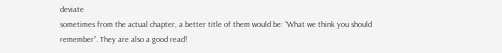deviate
sometimes from the actual chapter, a better title of them would be: “What we think you should
remember”. They are also a good read!